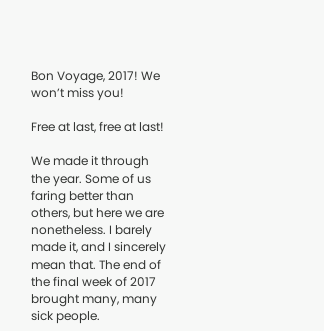Bon Voyage, 2017! We won’t miss you!

Free at last, free at last!

We made it through the year. Some of us faring better than others, but here we are nonetheless. I barely made it, and I sincerely mean that. The end of the final week of 2017 brought many, many sick people.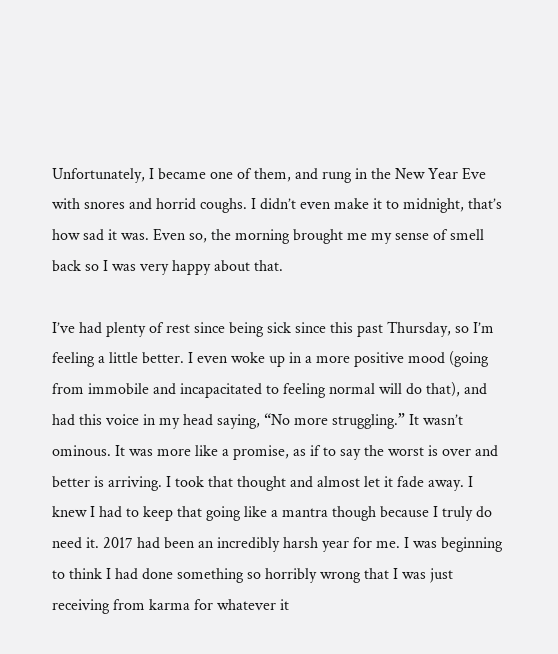Unfortunately, I became one of them, and rung in the New Year Eve with snores and horrid coughs. I didn’t even make it to midnight, that’s how sad it was. Even so, the morning brought me my sense of smell back so I was very happy about that.

I’ve had plenty of rest since being sick since this past Thursday, so I’m feeling a little better. I even woke up in a more positive mood (going from immobile and incapacitated to feeling normal will do that), and had this voice in my head saying, “No more struggling.” It wasn’t ominous. It was more like a promise, as if to say the worst is over and better is arriving. I took that thought and almost let it fade away. I knew I had to keep that going like a mantra though because I truly do need it. 2017 had been an incredibly harsh year for me. I was beginning to think I had done something so horribly wrong that I was just receiving from karma for whatever it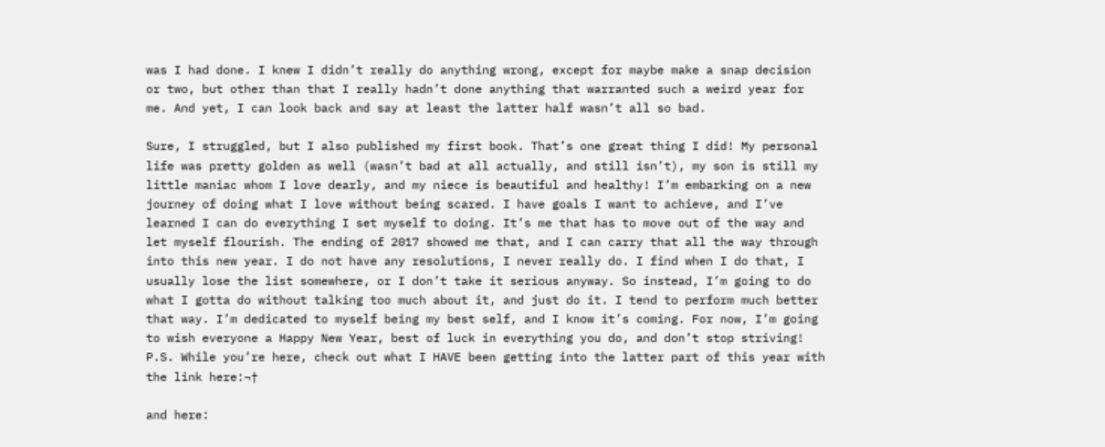was I had done. I knew I didn’t really do anything wrong, except for maybe make a snap decision or two, but other than that I really hadn’t done anything that warranted such a weird year for me. And yet, I can look back and say at least the latter half wasn’t all so bad.

Sure, I struggled, but I also published my first book. That’s one great thing I did! My personal life was pretty golden as well (wasn’t bad at all actually, and still isn’t), my son is still my little maniac whom I love dearly, and my niece is beautiful and healthy! I’m embarking on a new journey of doing what I love without being scared. I have goals I want to achieve, and I’ve learned I can do everything I set myself to doing. It’s me that has to move out of the way and let myself flourish. The ending of 2017 showed me that, and I can carry that all the way through into this new year. I do not have any resolutions, I never really do. I find when I do that, I usually lose the list somewhere, or I don’t take it serious anyway. So instead, I’m going to do what I gotta do without talking too much about it, and just do it. I tend to perform much better that way. I’m dedicated to myself being my best self, and I know it’s coming. For now, I’m going to wish everyone a Happy New Year, best of luck in everything you do, and don’t stop striving! P.S. While you’re here, check out what I HAVE been getting into the latter part of this year with the link here:¬†

and here: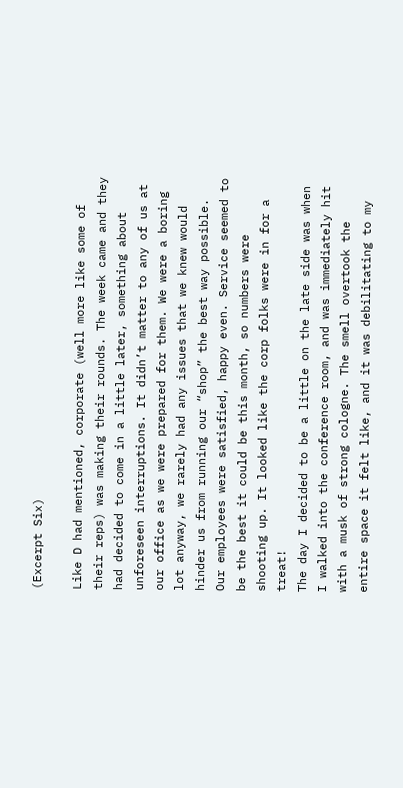(Excerpt Six)

Like D had mentioned, corporate (well more like some of their reps) was making their rounds. The week came and they had decided to come in a little later, something about unforeseen interruptions. It didn’t matter to any of us at our office as we were prepared for them. We were a boring lot anyway, we rarely had any issues that we knew would hinder us from running our “shop” the best way possible. Our employees were satisfied, happy even. Service seemed to be the best it could be this month, so numbers were shooting up. It looked like the corp folks were in for a treat!
The day I decided to be a little on the late side was when I walked into the conference room, and was immediately hit with a musk of strong cologne. The smell overtook the entire space it felt like, and it was debilitating to my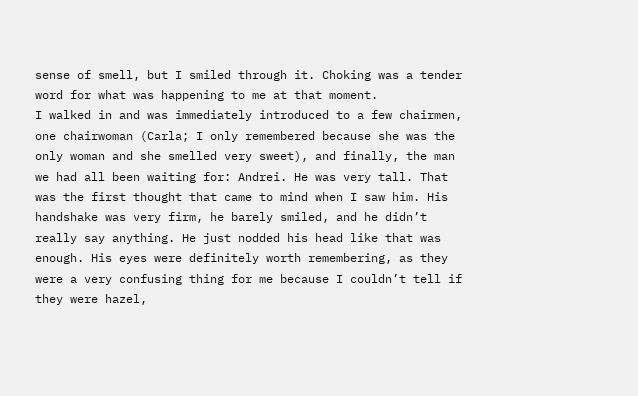sense of smell, but I smiled through it. Choking was a tender word for what was happening to me at that moment.
I walked in and was immediately introduced to a few chairmen, one chairwoman (Carla; I only remembered because she was the only woman and she smelled very sweet), and finally, the man we had all been waiting for: Andrei. He was very tall. That was the first thought that came to mind when I saw him. His handshake was very firm, he barely smiled, and he didn’t really say anything. He just nodded his head like that was enough. His eyes were definitely worth remembering, as they were a very confusing thing for me because I couldn’t tell if they were hazel,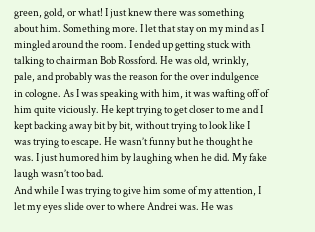green, gold, or what! I just knew there was something about him. Something more. I let that stay on my mind as I mingled around the room. I ended up getting stuck with talking to chairman Bob Rossford. He was old, wrinkly, pale, and probably was the reason for the over indulgence in cologne. As I was speaking with him, it was wafting off of him quite viciously. He kept trying to get closer to me and I kept backing away bit by bit, without trying to look like I was trying to escape. He wasn’t funny but he thought he was. I just humored him by laughing when he did. My fake laugh wasn’t too bad.
And while I was trying to give him some of my attention, I let my eyes slide over to where Andrei was. He was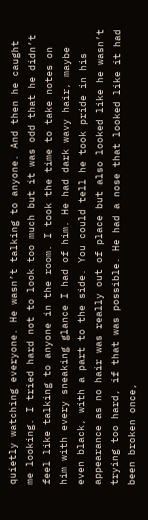quietly watching everyone. He wasn’t talking to anyone. And then he caught me looking. I tried hard not to look too much but it was odd that he didn’t feel like talking to anyone in the room. I took the time to take notes on him with every sneaking glance I had of him. He had dark wavy hair, maybe even black, with a part to the side. You could tell he took pride in his appearance as no hair was really out of place but also looked like he wasn’t trying too hard, if that was possible. He had a nose that looked like it had been broken once,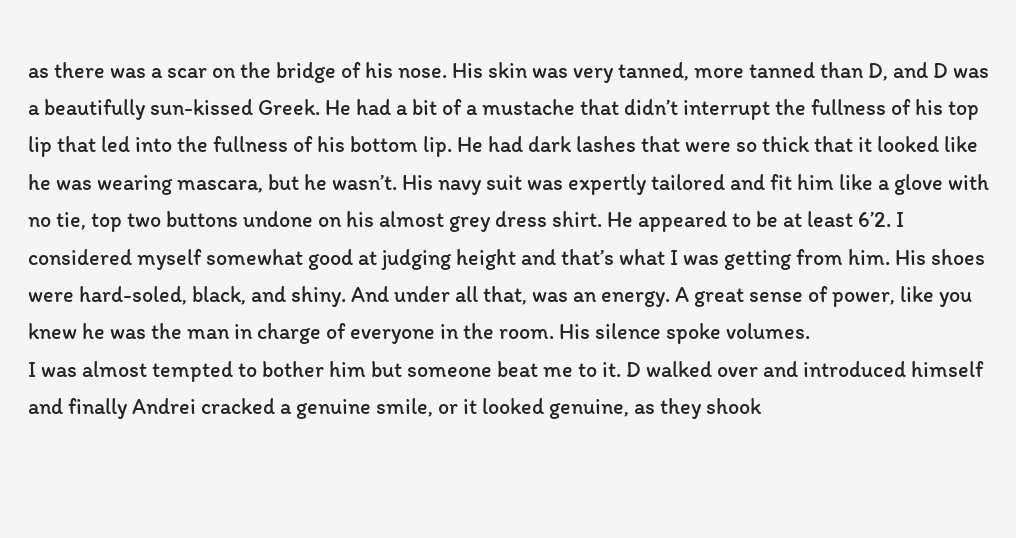as there was a scar on the bridge of his nose. His skin was very tanned, more tanned than D, and D was a beautifully sun-kissed Greek. He had a bit of a mustache that didn’t interrupt the fullness of his top lip that led into the fullness of his bottom lip. He had dark lashes that were so thick that it looked like he was wearing mascara, but he wasn’t. His navy suit was expertly tailored and fit him like a glove with no tie, top two buttons undone on his almost grey dress shirt. He appeared to be at least 6’2. I considered myself somewhat good at judging height and that’s what I was getting from him. His shoes were hard-soled, black, and shiny. And under all that, was an energy. A great sense of power, like you knew he was the man in charge of everyone in the room. His silence spoke volumes.
I was almost tempted to bother him but someone beat me to it. D walked over and introduced himself and finally Andrei cracked a genuine smile, or it looked genuine, as they shook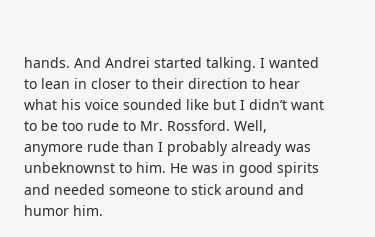hands. And Andrei started talking. I wanted to lean in closer to their direction to hear what his voice sounded like but I didn’t want to be too rude to Mr. Rossford. Well, anymore rude than I probably already was unbeknownst to him. He was in good spirits and needed someone to stick around and humor him.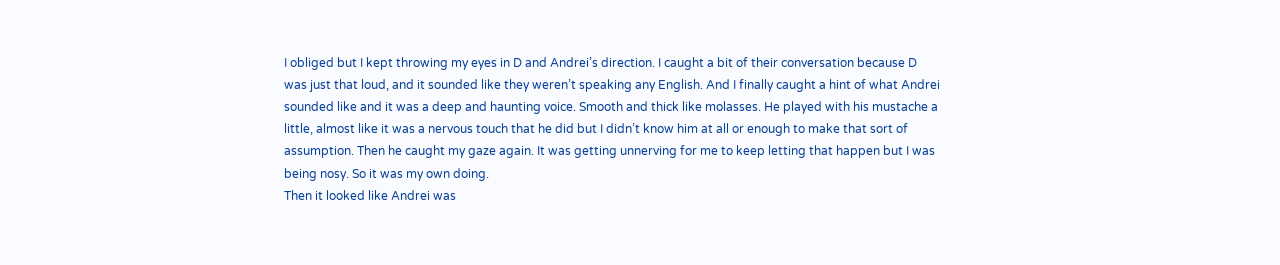I obliged but I kept throwing my eyes in D and Andrei’s direction. I caught a bit of their conversation because D was just that loud, and it sounded like they weren’t speaking any English. And I finally caught a hint of what Andrei sounded like and it was a deep and haunting voice. Smooth and thick like molasses. He played with his mustache a little, almost like it was a nervous touch that he did but I didn’t know him at all or enough to make that sort of assumption. Then he caught my gaze again. It was getting unnerving for me to keep letting that happen but I was being nosy. So it was my own doing.
Then it looked like Andrei was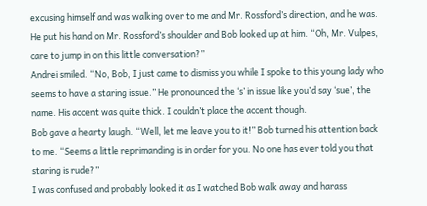excusing himself and was walking over to me and Mr. Rossford’s direction, and he was. He put his hand on Mr. Rossford’s shoulder and Bob looked up at him. “Oh, Mr. Vulpes, care to jump in on this little conversation?”
Andrei smiled. “No, Bob, I just came to dismiss you while I spoke to this young lady who seems to have a staring issue.” He pronounced the ‘s’ in issue like you’d say ‘sue’, the name. His accent was quite thick. I couldn’t place the accent though.
Bob gave a hearty laugh. “Well, let me leave you to it!” Bob turned his attention back to me. “Seems a little reprimanding is in order for you. No one has ever told you that staring is rude?”
I was confused and probably looked it as I watched Bob walk away and harass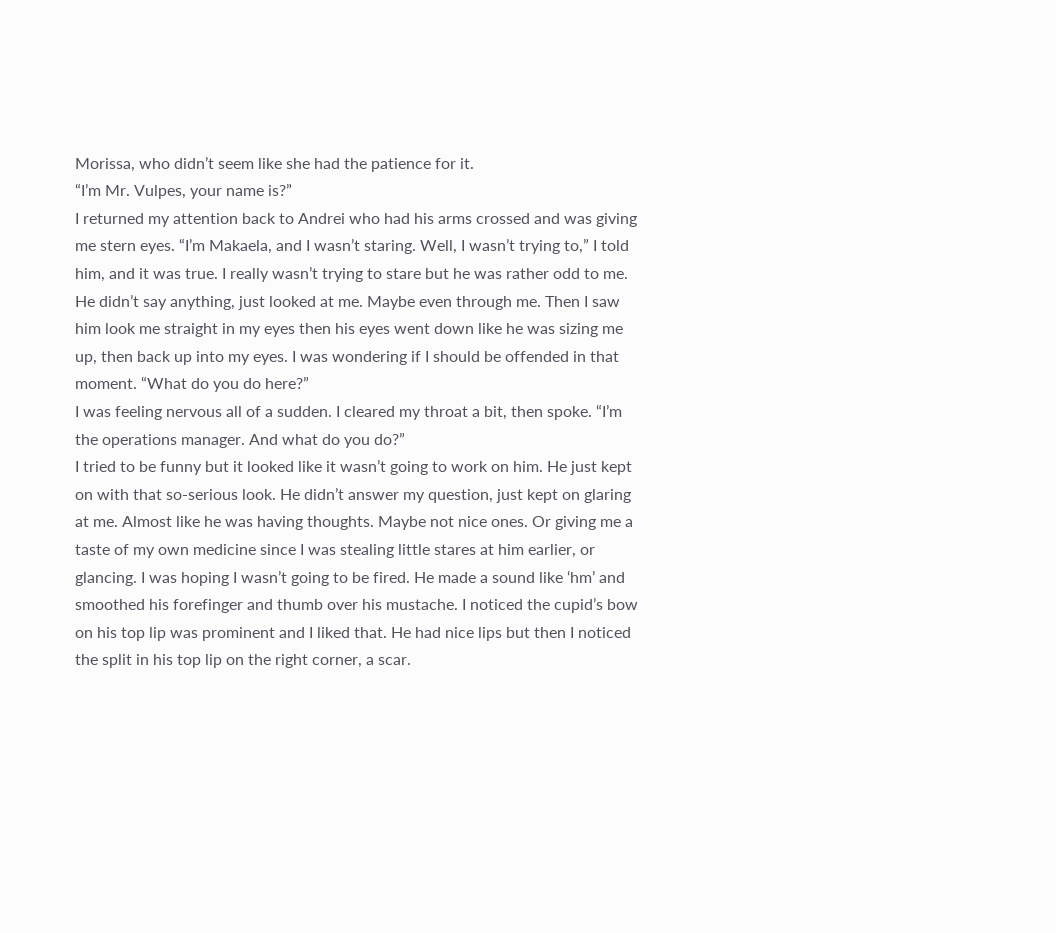Morissa, who didn’t seem like she had the patience for it.
“I’m Mr. Vulpes, your name is?”
I returned my attention back to Andrei who had his arms crossed and was giving me stern eyes. “I’m Makaela, and I wasn’t staring. Well, I wasn’t trying to,” I told him, and it was true. I really wasn’t trying to stare but he was rather odd to me.
He didn’t say anything, just looked at me. Maybe even through me. Then I saw him look me straight in my eyes then his eyes went down like he was sizing me up, then back up into my eyes. I was wondering if I should be offended in that moment. “What do you do here?”
I was feeling nervous all of a sudden. I cleared my throat a bit, then spoke. “I’m the operations manager. And what do you do?”
I tried to be funny but it looked like it wasn’t going to work on him. He just kept on with that so-serious look. He didn’t answer my question, just kept on glaring at me. Almost like he was having thoughts. Maybe not nice ones. Or giving me a taste of my own medicine since I was stealing little stares at him earlier, or glancing. I was hoping I wasn’t going to be fired. He made a sound like ‘hm’ and smoothed his forefinger and thumb over his mustache. I noticed the cupid’s bow on his top lip was prominent and I liked that. He had nice lips but then I noticed the split in his top lip on the right corner, a scar.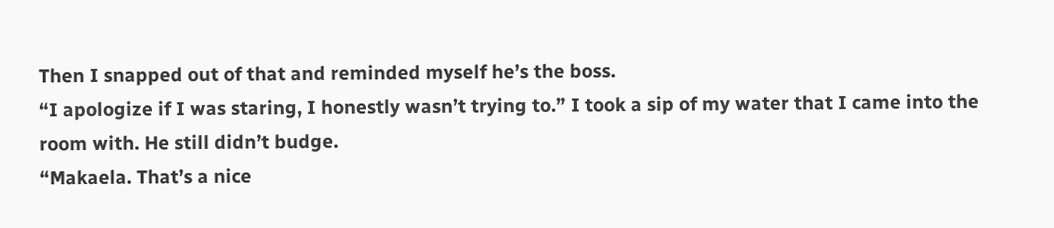Then I snapped out of that and reminded myself he’s the boss.
“I apologize if I was staring, I honestly wasn’t trying to.” I took a sip of my water that I came into the room with. He still didn’t budge.
“Makaela. That’s a nice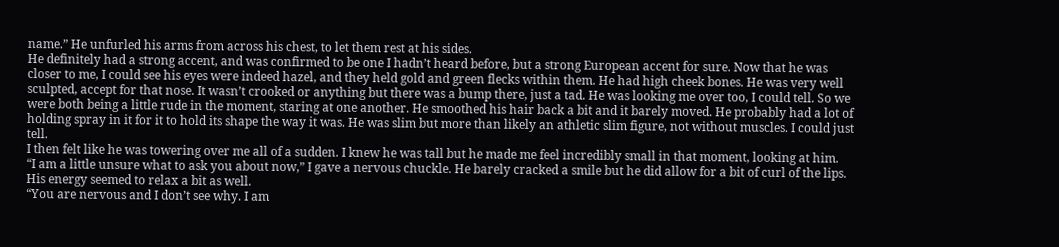name.” He unfurled his arms from across his chest, to let them rest at his sides.
He definitely had a strong accent, and was confirmed to be one I hadn’t heard before, but a strong European accent for sure. Now that he was closer to me, I could see his eyes were indeed hazel, and they held gold and green flecks within them. He had high cheek bones. He was very well sculpted, accept for that nose. It wasn’t crooked or anything but there was a bump there, just a tad. He was looking me over too, I could tell. So we were both being a little rude in the moment, staring at one another. He smoothed his hair back a bit and it barely moved. He probably had a lot of holding spray in it for it to hold its shape the way it was. He was slim but more than likely an athletic slim figure, not without muscles. I could just tell.
I then felt like he was towering over me all of a sudden. I knew he was tall but he made me feel incredibly small in that moment, looking at him.
“I am a little unsure what to ask you about now,” I gave a nervous chuckle. He barely cracked a smile but he did allow for a bit of curl of the lips. His energy seemed to relax a bit as well.
“You are nervous and I don’t see why. I am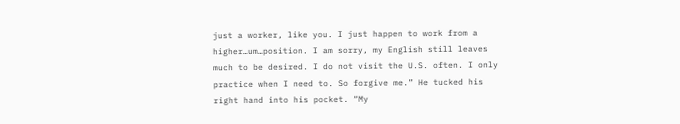just a worker, like you. I just happen to work from a higher…um…position. I am sorry, my English still leaves much to be desired. I do not visit the U.S. often. I only practice when I need to. So forgive me.” He tucked his right hand into his pocket. “My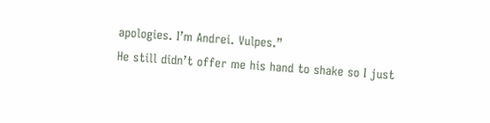apologies. I’m Andrei. Vulpes.”
He still didn’t offer me his hand to shake so I just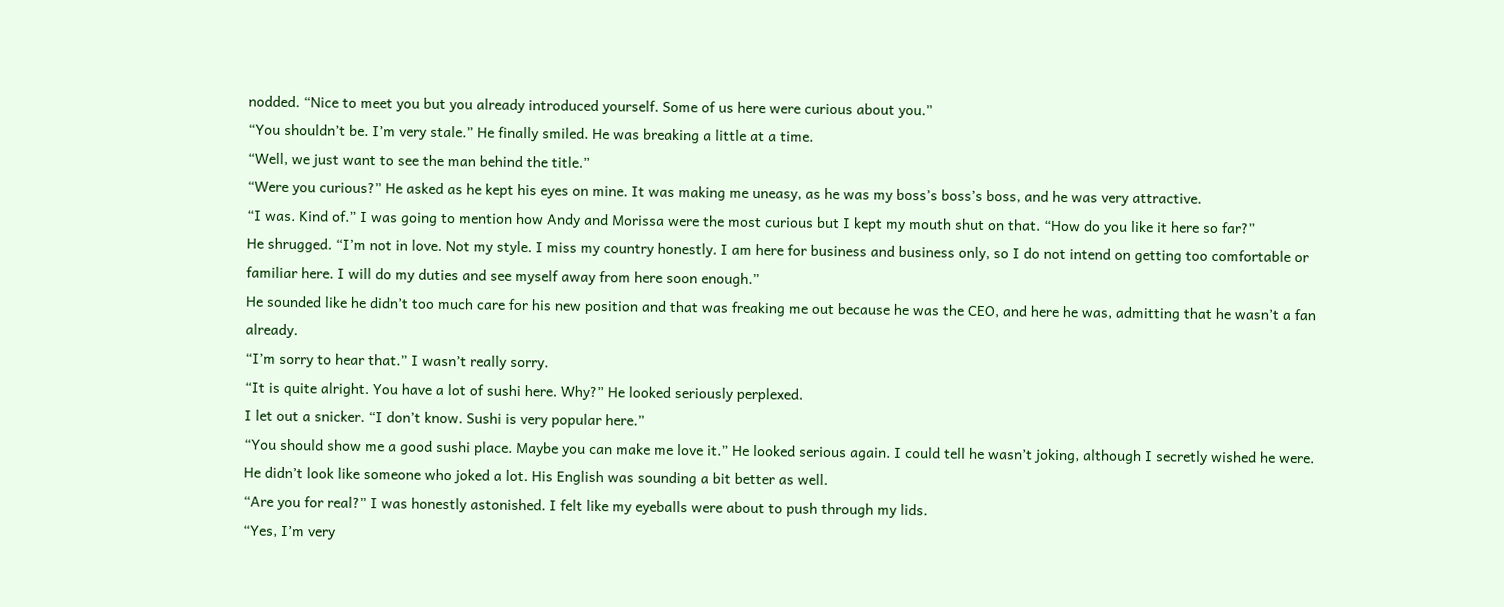nodded. “Nice to meet you but you already introduced yourself. Some of us here were curious about you.”
“You shouldn’t be. I’m very stale.” He finally smiled. He was breaking a little at a time.
“Well, we just want to see the man behind the title.”
“Were you curious?” He asked as he kept his eyes on mine. It was making me uneasy, as he was my boss’s boss’s boss, and he was very attractive.
“I was. Kind of.” I was going to mention how Andy and Morissa were the most curious but I kept my mouth shut on that. “How do you like it here so far?”
He shrugged. “I’m not in love. Not my style. I miss my country honestly. I am here for business and business only, so I do not intend on getting too comfortable or familiar here. I will do my duties and see myself away from here soon enough.”
He sounded like he didn’t too much care for his new position and that was freaking me out because he was the CEO, and here he was, admitting that he wasn’t a fan already.
“I’m sorry to hear that.” I wasn’t really sorry.
“It is quite alright. You have a lot of sushi here. Why?” He looked seriously perplexed.
I let out a snicker. “I don’t know. Sushi is very popular here.”
“You should show me a good sushi place. Maybe you can make me love it.” He looked serious again. I could tell he wasn’t joking, although I secretly wished he were. He didn’t look like someone who joked a lot. His English was sounding a bit better as well.
“Are you for real?” I was honestly astonished. I felt like my eyeballs were about to push through my lids.
“Yes, I’m very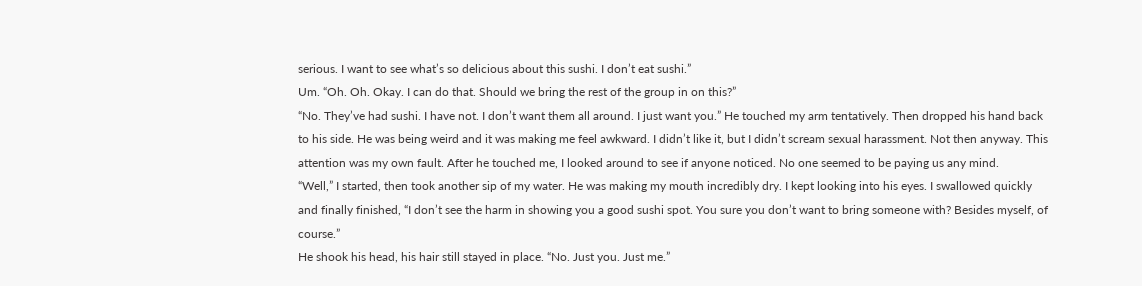serious. I want to see what’s so delicious about this sushi. I don’t eat sushi.”
Um. “Oh. Oh. Okay. I can do that. Should we bring the rest of the group in on this?”
“No. They’ve had sushi. I have not. I don’t want them all around. I just want you.” He touched my arm tentatively. Then dropped his hand back to his side. He was being weird and it was making me feel awkward. I didn’t like it, but I didn’t scream sexual harassment. Not then anyway. This attention was my own fault. After he touched me, I looked around to see if anyone noticed. No one seemed to be paying us any mind.
“Well,” I started, then took another sip of my water. He was making my mouth incredibly dry. I kept looking into his eyes. I swallowed quickly and finally finished, “I don’t see the harm in showing you a good sushi spot. You sure you don’t want to bring someone with? Besides myself, of course.”
He shook his head, his hair still stayed in place. “No. Just you. Just me.”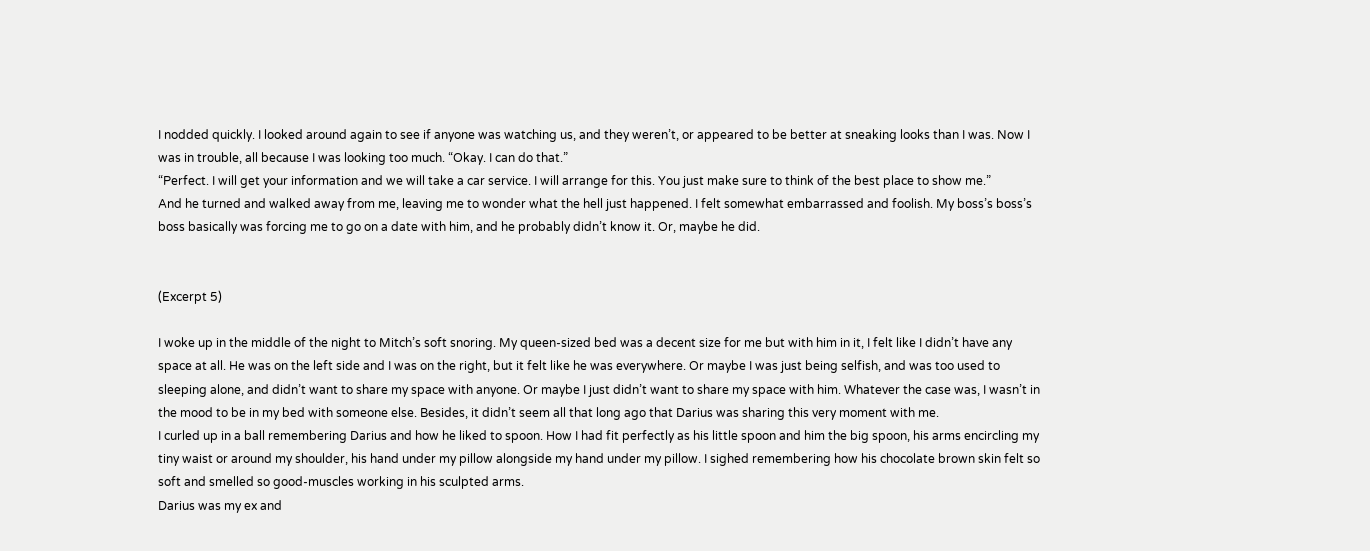I nodded quickly. I looked around again to see if anyone was watching us, and they weren’t, or appeared to be better at sneaking looks than I was. Now I was in trouble, all because I was looking too much. “Okay. I can do that.”
“Perfect. I will get your information and we will take a car service. I will arrange for this. You just make sure to think of the best place to show me.”
And he turned and walked away from me, leaving me to wonder what the hell just happened. I felt somewhat embarrassed and foolish. My boss’s boss’s boss basically was forcing me to go on a date with him, and he probably didn’t know it. Or, maybe he did.


(Excerpt 5)

I woke up in the middle of the night to Mitch’s soft snoring. My queen-sized bed was a decent size for me but with him in it, I felt like I didn’t have any space at all. He was on the left side and I was on the right, but it felt like he was everywhere. Or maybe I was just being selfish, and was too used to sleeping alone, and didn’t want to share my space with anyone. Or maybe I just didn’t want to share my space with him. Whatever the case was, I wasn’t in the mood to be in my bed with someone else. Besides, it didn’t seem all that long ago that Darius was sharing this very moment with me.
I curled up in a ball remembering Darius and how he liked to spoon. How I had fit perfectly as his little spoon and him the big spoon, his arms encircling my tiny waist or around my shoulder, his hand under my pillow alongside my hand under my pillow. I sighed remembering how his chocolate brown skin felt so soft and smelled so good-muscles working in his sculpted arms.
Darius was my ex and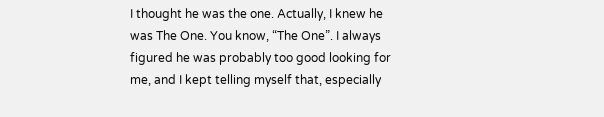I thought he was the one. Actually, I knew he was The One. You know, “The One”. I always figured he was probably too good looking for me, and I kept telling myself that, especially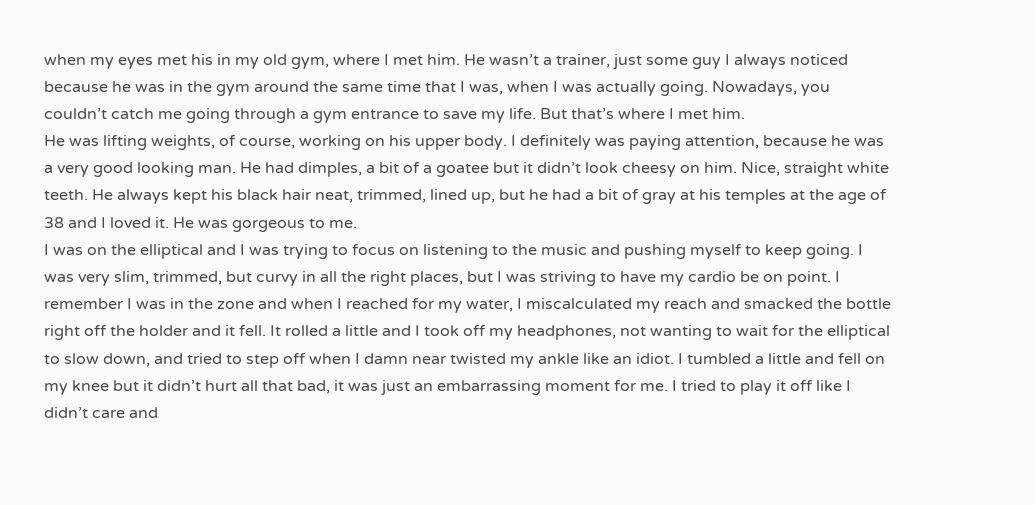when my eyes met his in my old gym, where I met him. He wasn’t a trainer, just some guy I always noticed because he was in the gym around the same time that I was, when I was actually going. Nowadays, you couldn’t catch me going through a gym entrance to save my life. But that’s where I met him.
He was lifting weights, of course, working on his upper body. I definitely was paying attention, because he was a very good looking man. He had dimples, a bit of a goatee but it didn’t look cheesy on him. Nice, straight white teeth. He always kept his black hair neat, trimmed, lined up, but he had a bit of gray at his temples at the age of 38 and I loved it. He was gorgeous to me.
I was on the elliptical and I was trying to focus on listening to the music and pushing myself to keep going. I was very slim, trimmed, but curvy in all the right places, but I was striving to have my cardio be on point. I remember I was in the zone and when I reached for my water, I miscalculated my reach and smacked the bottle right off the holder and it fell. It rolled a little and I took off my headphones, not wanting to wait for the elliptical to slow down, and tried to step off when I damn near twisted my ankle like an idiot. I tumbled a little and fell on my knee but it didn’t hurt all that bad, it was just an embarrassing moment for me. I tried to play it off like I didn’t care and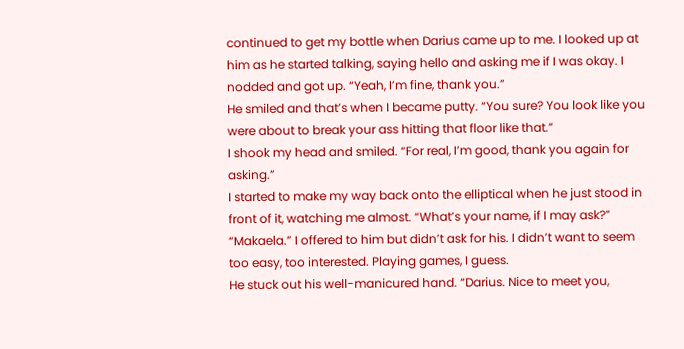continued to get my bottle when Darius came up to me. I looked up at him as he started talking, saying hello and asking me if I was okay. I nodded and got up. “Yeah, I’m fine, thank you.”
He smiled and that’s when I became putty. “You sure? You look like you were about to break your ass hitting that floor like that.”
I shook my head and smiled. “For real, I’m good, thank you again for asking.”
I started to make my way back onto the elliptical when he just stood in front of it, watching me almost. “What’s your name, if I may ask?”
“Makaela.” I offered to him but didn’t ask for his. I didn’t want to seem too easy, too interested. Playing games, I guess.
He stuck out his well-manicured hand. “Darius. Nice to meet you,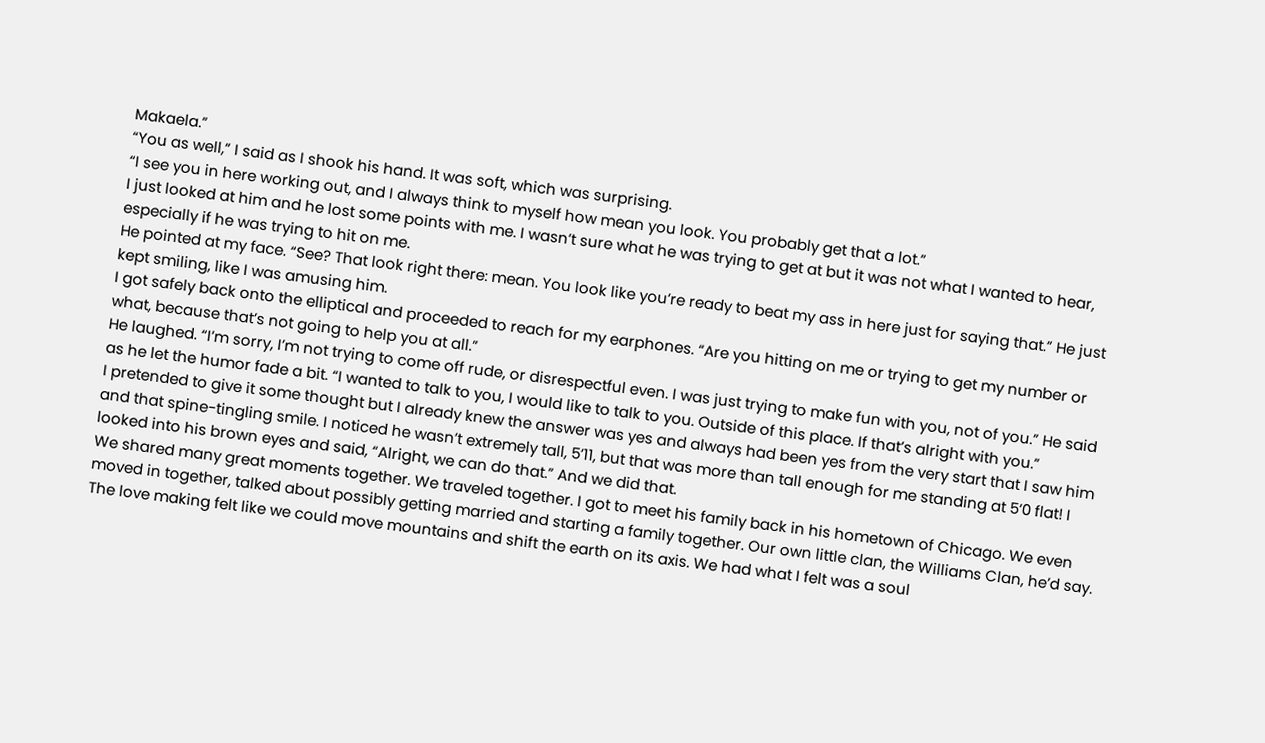Makaela.”
“You as well,” I said as I shook his hand. It was soft, which was surprising.
“I see you in here working out, and I always think to myself how mean you look. You probably get that a lot.”
I just looked at him and he lost some points with me. I wasn’t sure what he was trying to get at but it was not what I wanted to hear, especially if he was trying to hit on me.
He pointed at my face. “See? That look right there: mean. You look like you’re ready to beat my ass in here just for saying that.” He just kept smiling, like I was amusing him.
I got safely back onto the elliptical and proceeded to reach for my earphones. “Are you hitting on me or trying to get my number or what, because that’s not going to help you at all.”
He laughed. “I’m sorry, I’m not trying to come off rude, or disrespectful even. I was just trying to make fun with you, not of you.” He said as he let the humor fade a bit. “I wanted to talk to you, I would like to talk to you. Outside of this place. If that’s alright with you.”
I pretended to give it some thought but I already knew the answer was yes and always had been yes from the very start that I saw him and that spine-tingling smile. I noticed he wasn’t extremely tall, 5’11, but that was more than tall enough for me standing at 5’0 flat! I looked into his brown eyes and said, “Alright, we can do that.” And we did that.
We shared many great moments together. We traveled together. I got to meet his family back in his hometown of Chicago. We even moved in together, talked about possibly getting married and starting a family together. Our own little clan, the Williams Clan, he’d say. The love making felt like we could move mountains and shift the earth on its axis. We had what I felt was a soul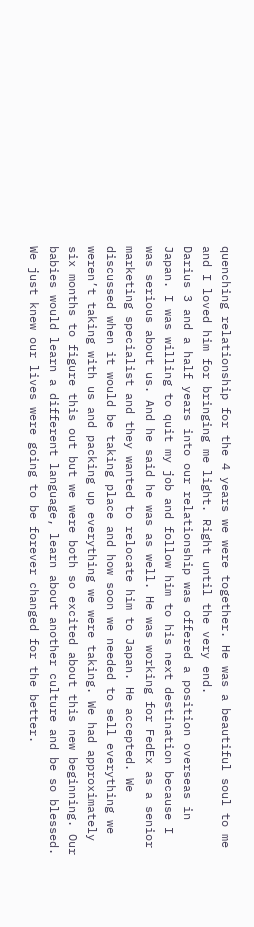quenching relationship for the 4 years we were together. He was a beautiful soul to me and I loved him for bringing me light. Right until the very end.
Darius 3 and a half years into our relationship was offered a position overseas in Japan. I was willing to quit my job and follow him to his next destination because I was serious about us. And he said he was as well. He was working for FedEx as a senior marketing specialist and they wanted to relocate him to Japan. He accepted. We discussed when it would be taking place and how soon we needed to sell everything we weren’t taking with us and packing up everything we were taking. We had approximately six months to figure this out but we were both so excited about this new beginning. Our babies would learn a different language, learn about another culture and be so blessed. We just knew our lives were going to be forever changed for the better.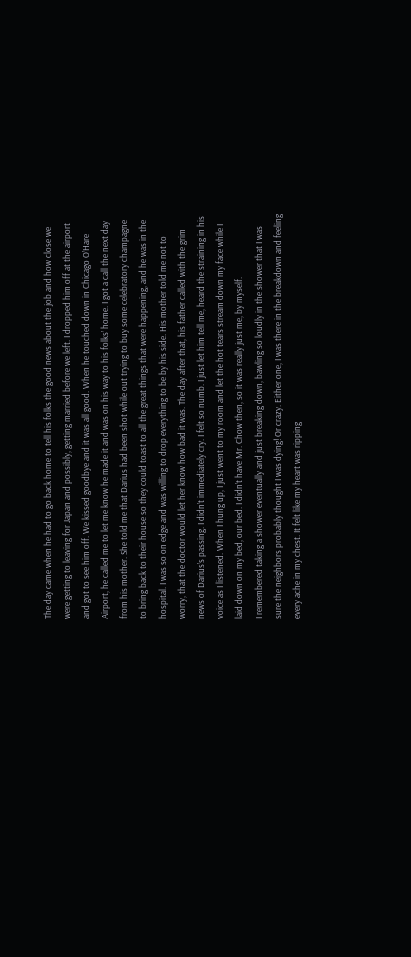The day came when he had to go back home to tell his folks the good news about the job and how close we were getting to leaving for Japan and possibly, getting married before we left. I dropped him off at the airport and got to see him off. We kissed goodbye and it was all good. When he touched down in Chicago O’Hare Airport, he called me to let me know he made it and was on his way to his folks’ home. I got a call the next day from his mother. She told me that Darius had been shot while out trying to buy some celebratory champagne to bring back to their house so they could toast to all the great things that were happening, and he was in the hospital. I was so on edge and was willing to drop everything to be by his side. His mother told me not to worry, that the doctor would let her know how bad it was. The day after that, his father called with the grim news of Darius’s passing. I didn’t immediately cry. I felt so numb. I just let him tell me, heard the straining in his voice as I listened. When I hung up, I just went to my room and let the hot tears stream down my face while I laid down on my bed, our bed. I didn’t have Mr. Chow then, so it was really just me, by myself.
I remembered taking a shower eventually and just breaking down, bawling so loudly in the shower that I was sure the neighbors probably thought I was dying! Or crazy. Either one, I was there in the breakdown and feeling every ache in my chest. It felt like my heart was ripping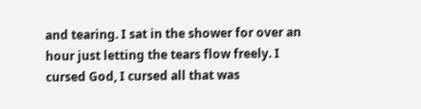and tearing. I sat in the shower for over an hour just letting the tears flow freely. I cursed God, I cursed all that was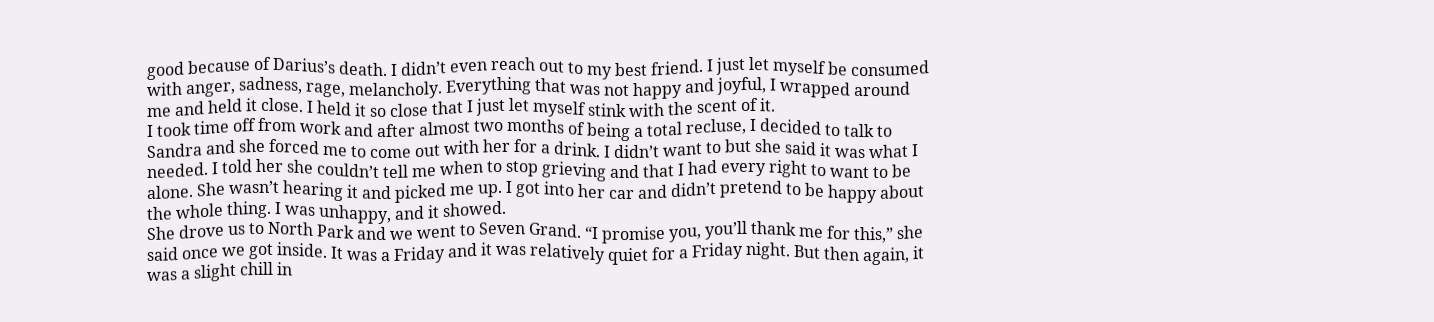good because of Darius’s death. I didn’t even reach out to my best friend. I just let myself be consumed with anger, sadness, rage, melancholy. Everything that was not happy and joyful, I wrapped around me and held it close. I held it so close that I just let myself stink with the scent of it.
I took time off from work and after almost two months of being a total recluse, I decided to talk to Sandra and she forced me to come out with her for a drink. I didn’t want to but she said it was what I needed. I told her she couldn’t tell me when to stop grieving and that I had every right to want to be alone. She wasn’t hearing it and picked me up. I got into her car and didn’t pretend to be happy about the whole thing. I was unhappy, and it showed.
She drove us to North Park and we went to Seven Grand. “I promise you, you’ll thank me for this,” she said once we got inside. It was a Friday and it was relatively quiet for a Friday night. But then again, it was a slight chill in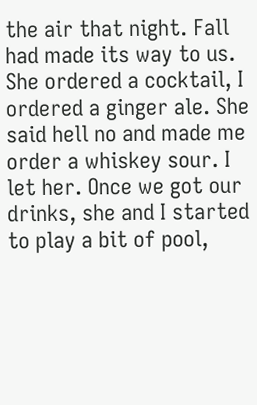the air that night. Fall had made its way to us. She ordered a cocktail, I ordered a ginger ale. She said hell no and made me order a whiskey sour. I let her. Once we got our drinks, she and I started to play a bit of pool,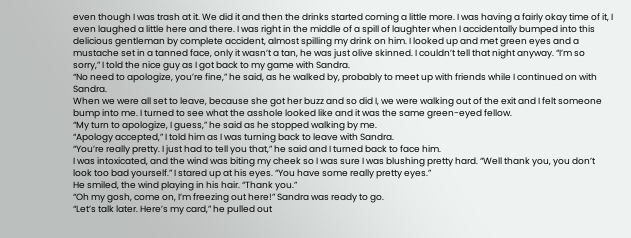even though I was trash at it. We did it and then the drinks started coming a little more. I was having a fairly okay time of it, I even laughed a little here and there. I was right in the middle of a spill of laughter when I accidentally bumped into this delicious gentleman by complete accident, almost spilling my drink on him. I looked up and met green eyes and a mustache set in a tanned face, only it wasn’t a tan, he was just olive skinned. I couldn’t tell that night anyway. “I’m so sorry,” I told the nice guy as I got back to my game with Sandra.
“No need to apologize, you’re fine,” he said, as he walked by, probably to meet up with friends while I continued on with Sandra.
When we were all set to leave, because she got her buzz and so did I, we were walking out of the exit and I felt someone bump into me. I turned to see what the asshole looked like and it was the same green-eyed fellow.
“My turn to apologize, I guess,” he said as he stopped walking by me.
“Apology accepted,” I told him as I was turning back to leave with Sandra.
“You’re really pretty. I just had to tell you that,” he said and I turned back to face him.
I was intoxicated, and the wind was biting my cheek so I was sure I was blushing pretty hard. “Well thank you, you don’t look too bad yourself.” I stared up at his eyes. “You have some really pretty eyes.”
He smiled, the wind playing in his hair. “Thank you.”
“Oh my gosh, come on, I’m freezing out here!” Sandra was ready to go.
“Let’s talk later. Here’s my card,” he pulled out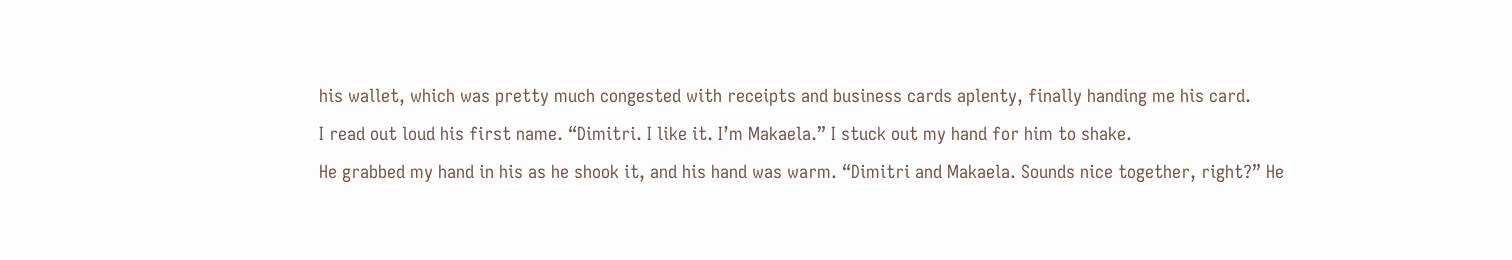his wallet, which was pretty much congested with receipts and business cards aplenty, finally handing me his card.
I read out loud his first name. “Dimitri. I like it. I’m Makaela.” I stuck out my hand for him to shake.
He grabbed my hand in his as he shook it, and his hand was warm. “Dimitri and Makaela. Sounds nice together, right?” He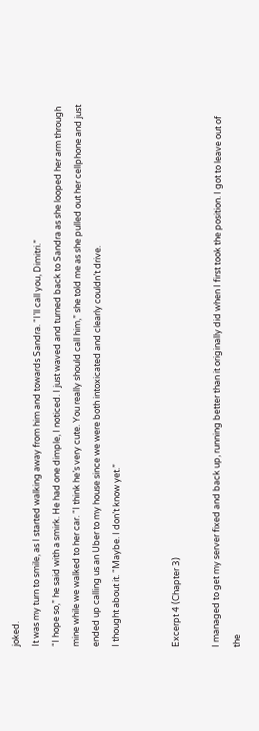joked.
It was my turn to smile, as I started walking away from him and towards Sandra. “I’ll call you, Dimitri.”
“I hope so,” he said with a smirk. He had one dimple, I noticed. I just waved and turned back to Sandra as she looped her arm through mine while we walked to her car. “I think he’s very cute. You really should call him,” she told me as she pulled out her cellphone and just ended up calling us an Uber to my house since we were both intoxicated and clearly couldn’t drive.
I thought about it. “Maybe. I don’t know yet.”


Excerpt 4 (Chapter 3)

I managed to get my server fixed and back up, running better than it originally did when I first took the position. I got to leave out of the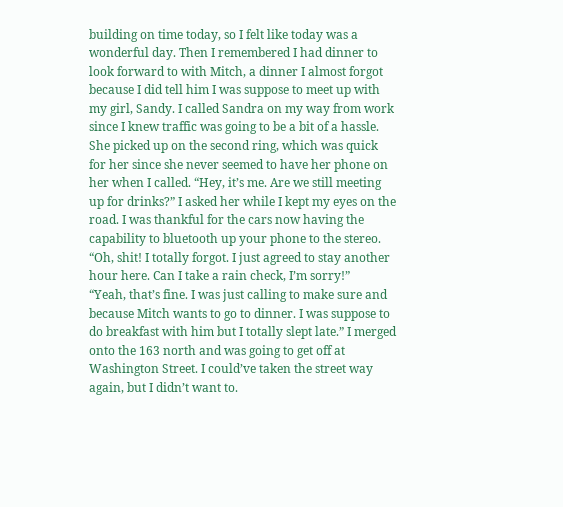building on time today, so I felt like today was a wonderful day. Then I remembered I had dinner to look forward to with Mitch, a dinner I almost forgot because I did tell him I was suppose to meet up with my girl, Sandy. I called Sandra on my way from work since I knew traffic was going to be a bit of a hassle. She picked up on the second ring, which was quick for her since she never seemed to have her phone on her when I called. “Hey, it’s me. Are we still meeting up for drinks?” I asked her while I kept my eyes on the road. I was thankful for the cars now having the capability to bluetooth up your phone to the stereo.
“Oh, shit! I totally forgot. I just agreed to stay another hour here. Can I take a rain check, I’m sorry!”
“Yeah, that’s fine. I was just calling to make sure and because Mitch wants to go to dinner. I was suppose to do breakfast with him but I totally slept late.” I merged onto the 163 north and was going to get off at Washington Street. I could’ve taken the street way again, but I didn’t want to.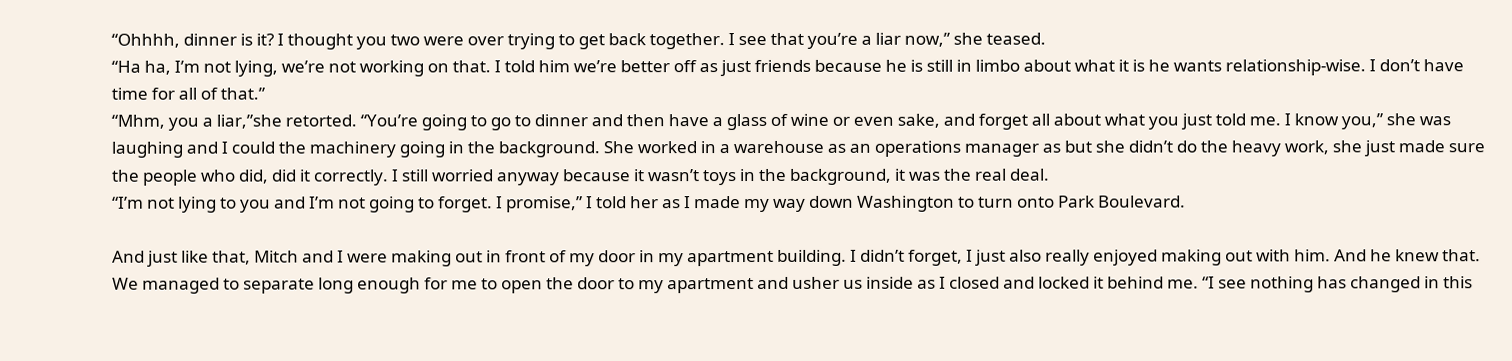“Ohhhh, dinner is it? I thought you two were over trying to get back together. I see that you’re a liar now,” she teased.
“Ha ha, I’m not lying, we’re not working on that. I told him we’re better off as just friends because he is still in limbo about what it is he wants relationship-wise. I don’t have time for all of that.”
“Mhm, you a liar,”she retorted. “You’re going to go to dinner and then have a glass of wine or even sake, and forget all about what you just told me. I know you,” she was laughing and I could the machinery going in the background. She worked in a warehouse as an operations manager as but she didn’t do the heavy work, she just made sure the people who did, did it correctly. I still worried anyway because it wasn’t toys in the background, it was the real deal.
“I’m not lying to you and I’m not going to forget. I promise,” I told her as I made my way down Washington to turn onto Park Boulevard.

And just like that, Mitch and I were making out in front of my door in my apartment building. I didn’t forget, I just also really enjoyed making out with him. And he knew that.
We managed to separate long enough for me to open the door to my apartment and usher us inside as I closed and locked it behind me. “I see nothing has changed in this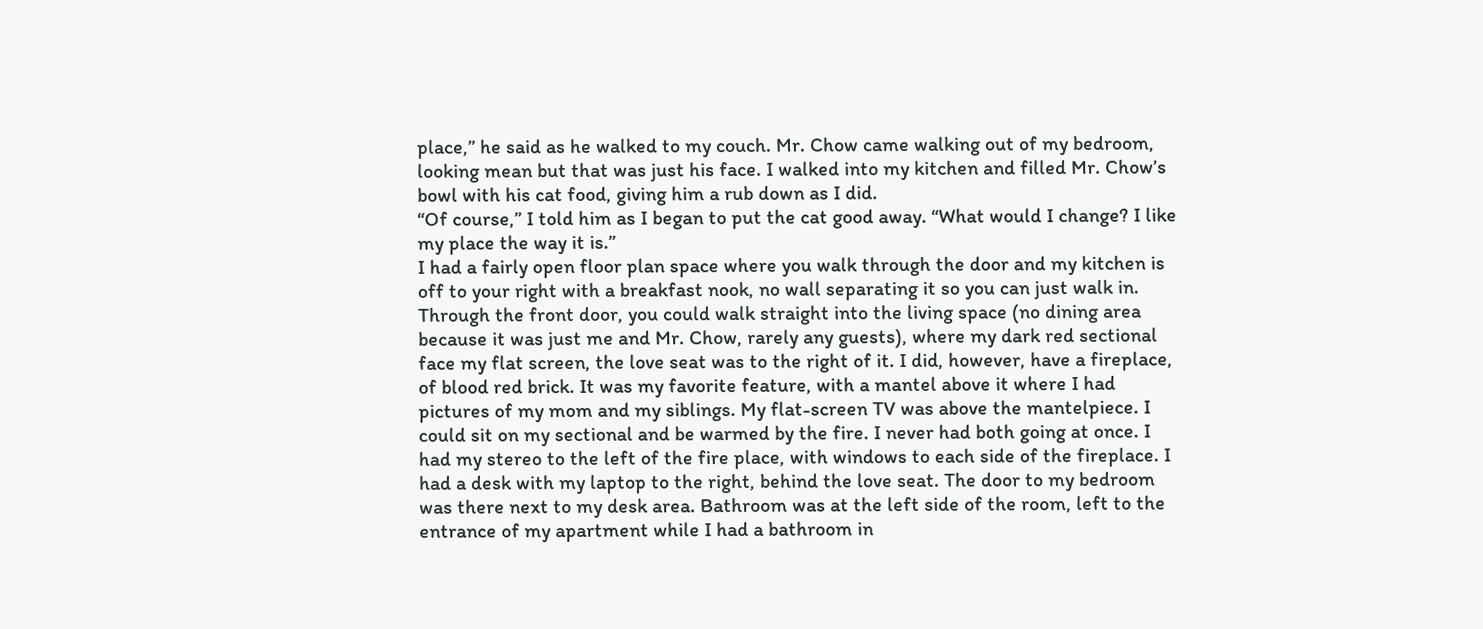place,” he said as he walked to my couch. Mr. Chow came walking out of my bedroom, looking mean but that was just his face. I walked into my kitchen and filled Mr. Chow’s bowl with his cat food, giving him a rub down as I did.
“Of course,” I told him as I began to put the cat good away. “What would I change? I like my place the way it is.”
I had a fairly open floor plan space where you walk through the door and my kitchen is off to your right with a breakfast nook, no wall separating it so you can just walk in. Through the front door, you could walk straight into the living space (no dining area because it was just me and Mr. Chow, rarely any guests), where my dark red sectional face my flat screen, the love seat was to the right of it. I did, however, have a fireplace, of blood red brick. It was my favorite feature, with a mantel above it where I had pictures of my mom and my siblings. My flat-screen TV was above the mantelpiece. I could sit on my sectional and be warmed by the fire. I never had both going at once. I had my stereo to the left of the fire place, with windows to each side of the fireplace. I had a desk with my laptop to the right, behind the love seat. The door to my bedroom was there next to my desk area. Bathroom was at the left side of the room, left to the entrance of my apartment while I had a bathroom in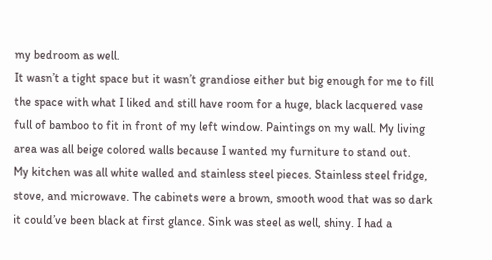my bedroom as well.
It wasn’t a tight space but it wasn’t grandiose either but big enough for me to fill the space with what I liked and still have room for a huge, black lacquered vase full of bamboo to fit in front of my left window. Paintings on my wall. My living area was all beige colored walls because I wanted my furniture to stand out.
My kitchen was all white walled and stainless steel pieces. Stainless steel fridge, stove, and microwave. The cabinets were a brown, smooth wood that was so dark it could’ve been black at first glance. Sink was steel as well, shiny. I had a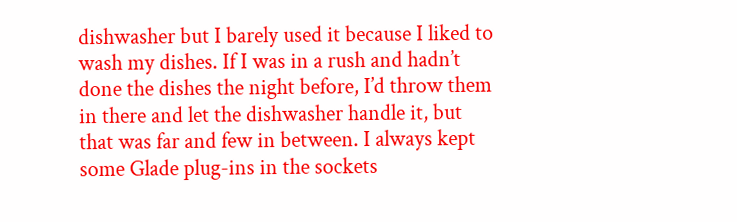dishwasher but I barely used it because I liked to wash my dishes. If I was in a rush and hadn’t done the dishes the night before, I’d throw them in there and let the dishwasher handle it, but that was far and few in between. I always kept some Glade plug-ins in the sockets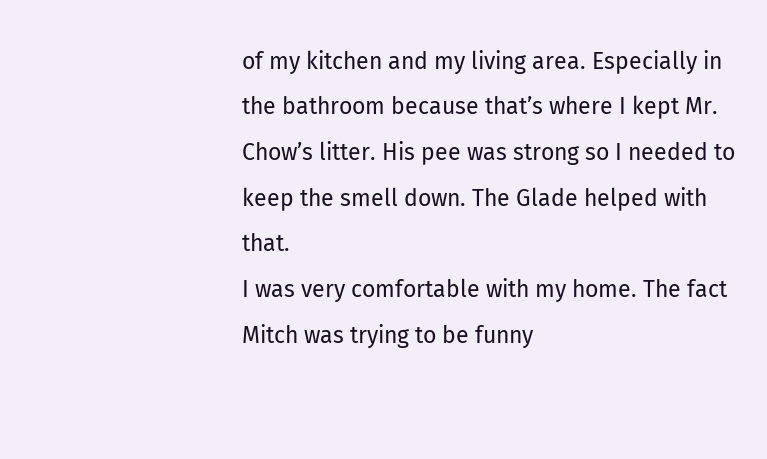of my kitchen and my living area. Especially in the bathroom because that’s where I kept Mr. Chow’s litter. His pee was strong so I needed to keep the smell down. The Glade helped with that.
I was very comfortable with my home. The fact Mitch was trying to be funny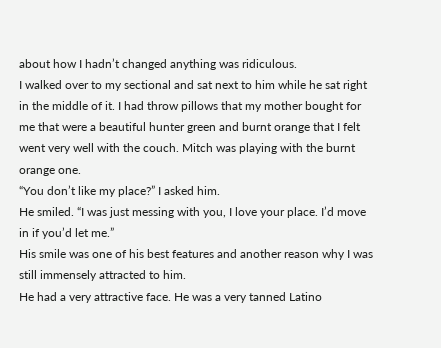about how I hadn’t changed anything was ridiculous.
I walked over to my sectional and sat next to him while he sat right in the middle of it. I had throw pillows that my mother bought for me that were a beautiful hunter green and burnt orange that I felt went very well with the couch. Mitch was playing with the burnt orange one.
“You don’t like my place?” I asked him.
He smiled. “I was just messing with you, I love your place. I’d move in if you’d let me.”
His smile was one of his best features and another reason why I was still immensely attracted to him.
He had a very attractive face. He was a very tanned Latino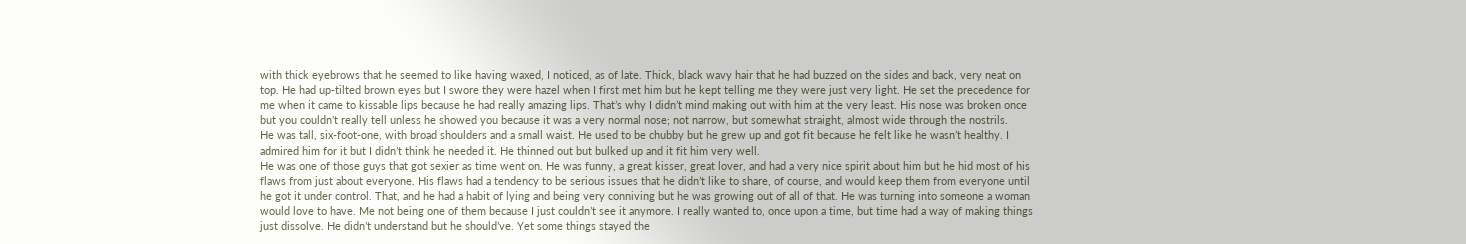with thick eyebrows that he seemed to like having waxed, I noticed, as of late. Thick, black wavy hair that he had buzzed on the sides and back, very neat on top. He had up-tilted brown eyes but I swore they were hazel when I first met him but he kept telling me they were just very light. He set the precedence for me when it came to kissable lips because he had really amazing lips. That’s why I didn’t mind making out with him at the very least. His nose was broken once but you couldn’t really tell unless he showed you because it was a very normal nose; not narrow, but somewhat straight, almost wide through the nostrils.
He was tall, six-foot-one, with broad shoulders and a small waist. He used to be chubby but he grew up and got fit because he felt like he wasn’t healthy. I admired him for it but I didn’t think he needed it. He thinned out but bulked up and it fit him very well.
He was one of those guys that got sexier as time went on. He was funny, a great kisser, great lover, and had a very nice spirit about him but he hid most of his flaws from just about everyone. His flaws had a tendency to be serious issues that he didn’t like to share, of course, and would keep them from everyone until he got it under control. That, and he had a habit of lying and being very conniving but he was growing out of all of that. He was turning into someone a woman would love to have. Me not being one of them because I just couldn’t see it anymore. I really wanted to, once upon a time, but time had a way of making things just dissolve. He didn’t understand but he should’ve. Yet some things stayed the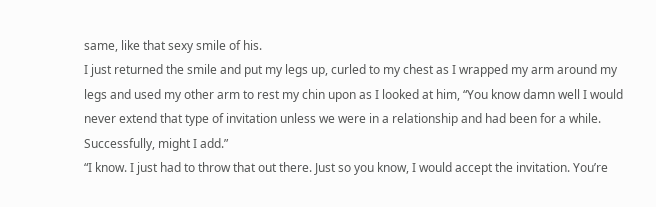same, like that sexy smile of his.
I just returned the smile and put my legs up, curled to my chest as I wrapped my arm around my legs and used my other arm to rest my chin upon as I looked at him, “You know damn well I would never extend that type of invitation unless we were in a relationship and had been for a while. Successfully, might I add.”
“I know. I just had to throw that out there. Just so you know, I would accept the invitation. You’re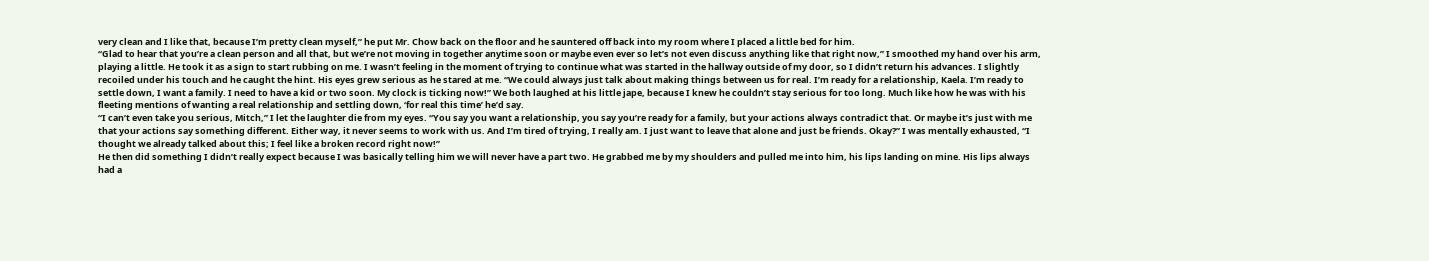very clean and I like that, because I’m pretty clean myself,” he put Mr. Chow back on the floor and he sauntered off back into my room where I placed a little bed for him.
“Glad to hear that you’re a clean person and all that, but we’re not moving in together anytime soon or maybe even ever so let’s not even discuss anything like that right now,” I smoothed my hand over his arm, playing a little. He took it as a sign to start rubbing on me. I wasn’t feeling in the moment of trying to continue what was started in the hallway outside of my door, so I didn’t return his advances. I slightly recoiled under his touch and he caught the hint. His eyes grew serious as he stared at me. “We could always just talk about making things between us for real. I’m ready for a relationship, Kaela. I’m ready to settle down, I want a family. I need to have a kid or two soon. My clock is ticking now!” We both laughed at his little jape, because I knew he couldn’t stay serious for too long. Much like how he was with his fleeting mentions of wanting a real relationship and settling down, ‘for real this time’ he’d say.
“I can’t even take you serious, Mitch,” I let the laughter die from my eyes. “You say you want a relationship, you say you’re ready for a family, but your actions always contradict that. Or maybe it’s just with me that your actions say something different. Either way, it never seems to work with us. And I’m tired of trying, I really am. I just want to leave that alone and just be friends. Okay?” I was mentally exhausted, “I thought we already talked about this; I feel like a broken record right now!”
He then did something I didn’t really expect because I was basically telling him we will never have a part two. He grabbed me by my shoulders and pulled me into him, his lips landing on mine. His lips always had a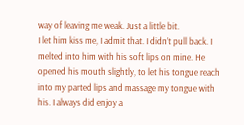way of leaving me weak. Just a little bit.
I let him kiss me, I admit that. I didn’t pull back. I melted into him with his soft lips on mine. He opened his mouth slightly, to let his tongue reach into my parted lips and massage my tongue with his. I always did enjoy a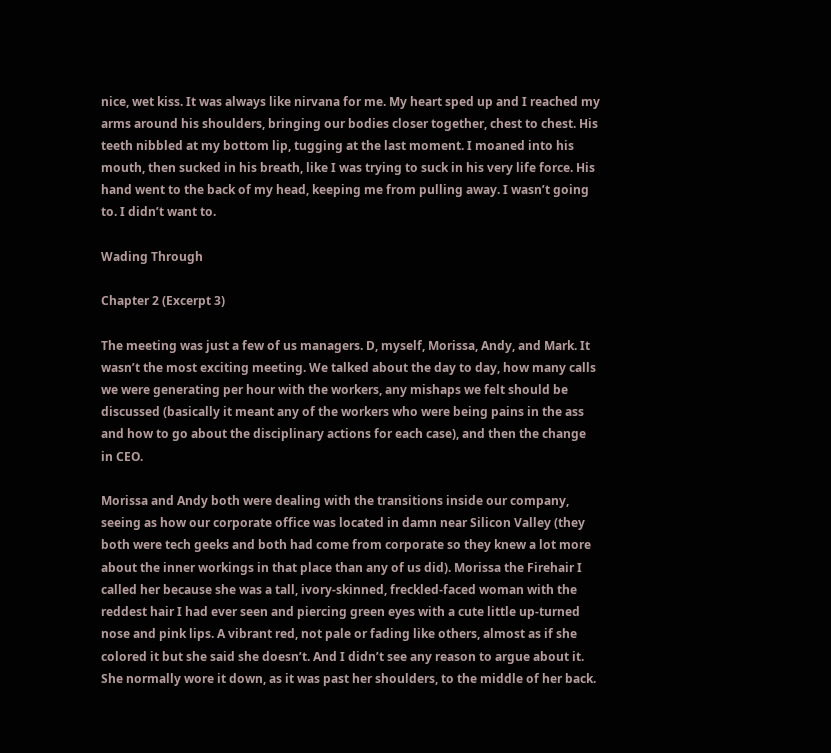nice, wet kiss. It was always like nirvana for me. My heart sped up and I reached my arms around his shoulders, bringing our bodies closer together, chest to chest. His teeth nibbled at my bottom lip, tugging at the last moment. I moaned into his mouth, then sucked in his breath, like I was trying to suck in his very life force. His hand went to the back of my head, keeping me from pulling away. I wasn’t going to. I didn’t want to.

Wading Through

Chapter 2 (Excerpt 3)

The meeting was just a few of us managers. D, myself, Morissa, Andy, and Mark. It wasn’t the most exciting meeting. We talked about the day to day, how many calls we were generating per hour with the workers, any mishaps we felt should be discussed (basically it meant any of the workers who were being pains in the ass and how to go about the disciplinary actions for each case), and then the change in CEO.

Morissa and Andy both were dealing with the transitions inside our company, seeing as how our corporate office was located in damn near Silicon Valley (they both were tech geeks and both had come from corporate so they knew a lot more about the inner workings in that place than any of us did). Morissa the Firehair I called her because she was a tall, ivory-skinned, freckled-faced woman with the reddest hair I had ever seen and piercing green eyes with a cute little up-turned nose and pink lips. A vibrant red, not pale or fading like others, almost as if she colored it but she said she doesn’t. And I didn’t see any reason to argue about it. She normally wore it down, as it was past her shoulders, to the middle of her back.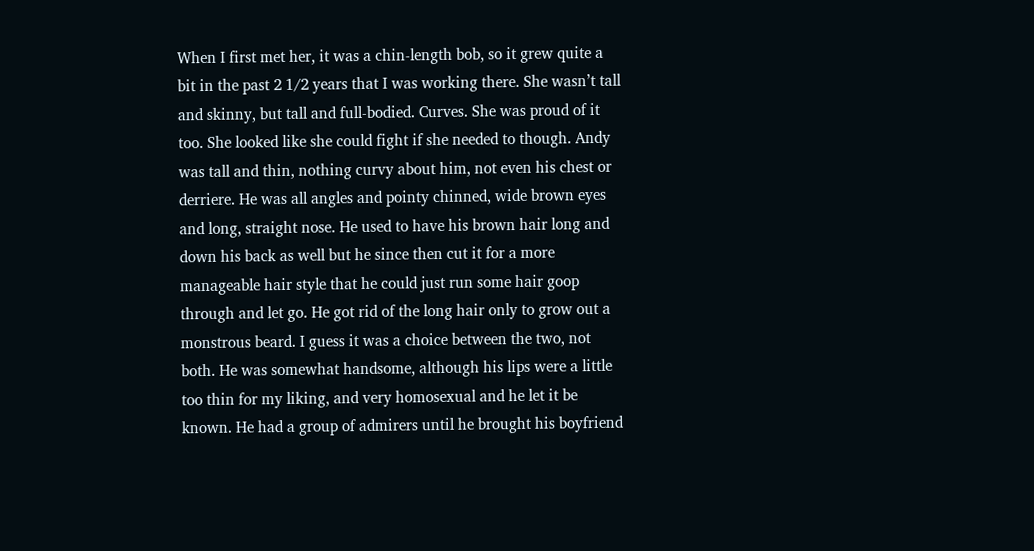When I first met her, it was a chin-length bob, so it grew quite a bit in the past 2 1/2 years that I was working there. She wasn’t tall and skinny, but tall and full-bodied. Curves. She was proud of it too. She looked like she could fight if she needed to though. Andy was tall and thin, nothing curvy about him, not even his chest or derriere. He was all angles and pointy chinned, wide brown eyes and long, straight nose. He used to have his brown hair long and down his back as well but he since then cut it for a more manageable hair style that he could just run some hair goop through and let go. He got rid of the long hair only to grow out a monstrous beard. I guess it was a choice between the two, not both. He was somewhat handsome, although his lips were a little too thin for my liking, and very homosexual and he let it be known. He had a group of admirers until he brought his boyfriend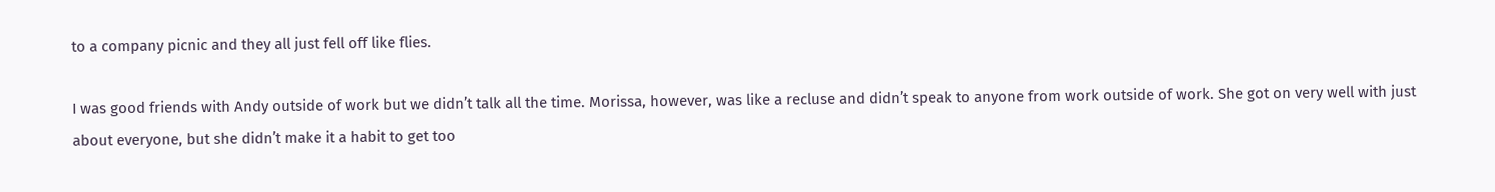to a company picnic and they all just fell off like flies.

I was good friends with Andy outside of work but we didn’t talk all the time. Morissa, however, was like a recluse and didn’t speak to anyone from work outside of work. She got on very well with just about everyone, but she didn’t make it a habit to get too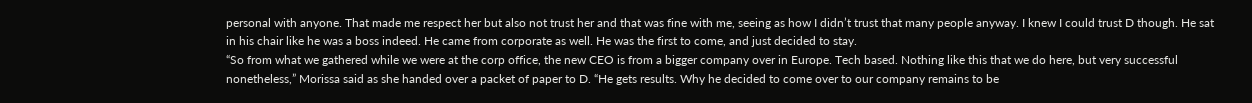personal with anyone. That made me respect her but also not trust her and that was fine with me, seeing as how I didn’t trust that many people anyway. I knew I could trust D though. He sat in his chair like he was a boss indeed. He came from corporate as well. He was the first to come, and just decided to stay.
“So from what we gathered while we were at the corp office, the new CEO is from a bigger company over in Europe. Tech based. Nothing like this that we do here, but very successful nonetheless,” Morissa said as she handed over a packet of paper to D. “He gets results. Why he decided to come over to our company remains to be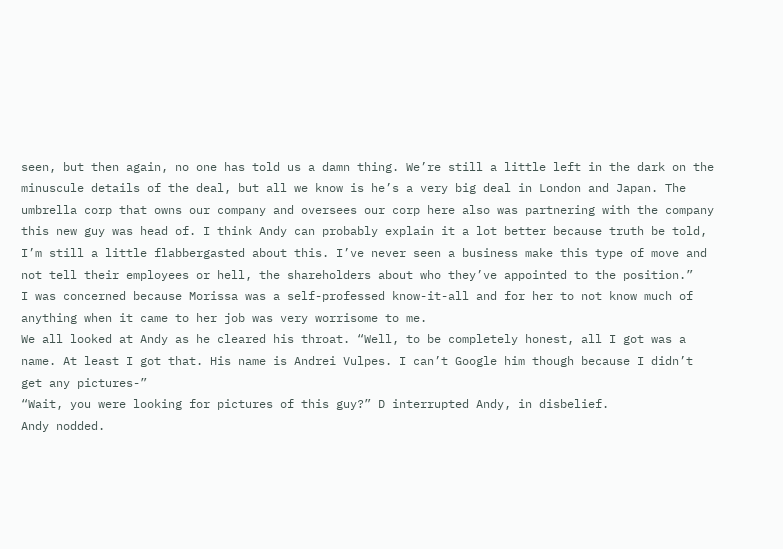seen, but then again, no one has told us a damn thing. We’re still a little left in the dark on the minuscule details of the deal, but all we know is he’s a very big deal in London and Japan. The umbrella corp that owns our company and oversees our corp here also was partnering with the company this new guy was head of. I think Andy can probably explain it a lot better because truth be told, I’m still a little flabbergasted about this. I’ve never seen a business make this type of move and not tell their employees or hell, the shareholders about who they’ve appointed to the position.”
I was concerned because Morissa was a self-professed know-it-all and for her to not know much of anything when it came to her job was very worrisome to me.
We all looked at Andy as he cleared his throat. “Well, to be completely honest, all I got was a name. At least I got that. His name is Andrei Vulpes. I can’t Google him though because I didn’t get any pictures-”
“Wait, you were looking for pictures of this guy?” D interrupted Andy, in disbelief.
Andy nodded.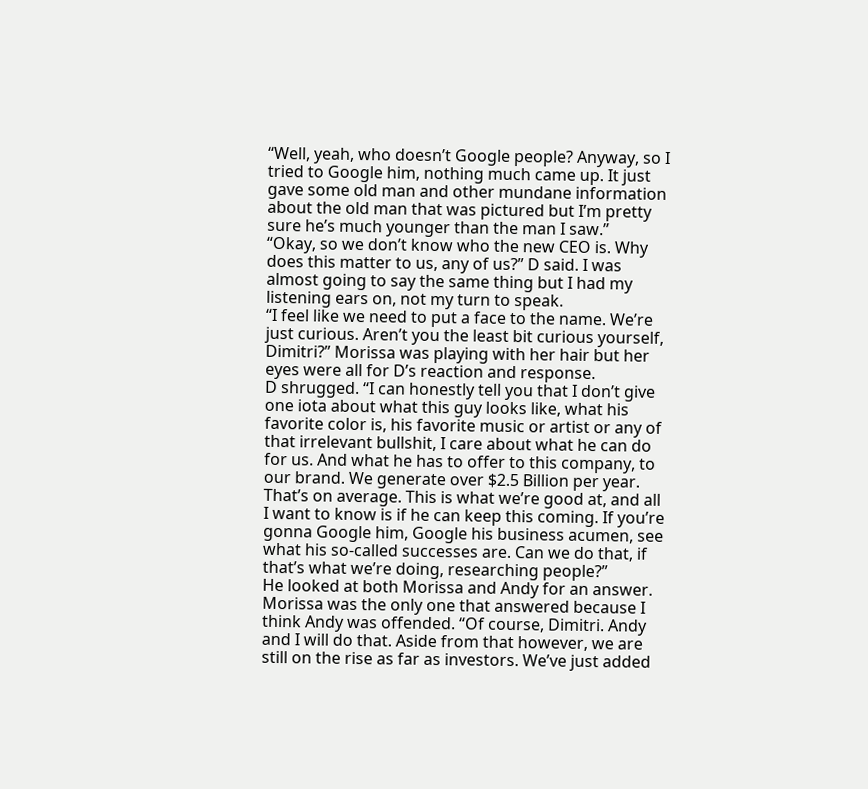“Well, yeah, who doesn’t Google people? Anyway, so I tried to Google him, nothing much came up. It just gave some old man and other mundane information about the old man that was pictured but I’m pretty sure he’s much younger than the man I saw.”
“Okay, so we don’t know who the new CEO is. Why does this matter to us, any of us?” D said. I was almost going to say the same thing but I had my listening ears on, not my turn to speak.
“I feel like we need to put a face to the name. We’re just curious. Aren’t you the least bit curious yourself, Dimitri?” Morissa was playing with her hair but her eyes were all for D’s reaction and response.
D shrugged. “I can honestly tell you that I don’t give one iota about what this guy looks like, what his favorite color is, his favorite music or artist or any of that irrelevant bullshit, I care about what he can do for us. And what he has to offer to this company, to our brand. We generate over $2.5 Billion per year. That’s on average. This is what we’re good at, and all I want to know is if he can keep this coming. If you’re gonna Google him, Google his business acumen, see what his so-called successes are. Can we do that, if that’s what we’re doing, researching people?”
He looked at both Morissa and Andy for an answer. Morissa was the only one that answered because I think Andy was offended. “Of course, Dimitri. Andy and I will do that. Aside from that however, we are still on the rise as far as investors. We’ve just added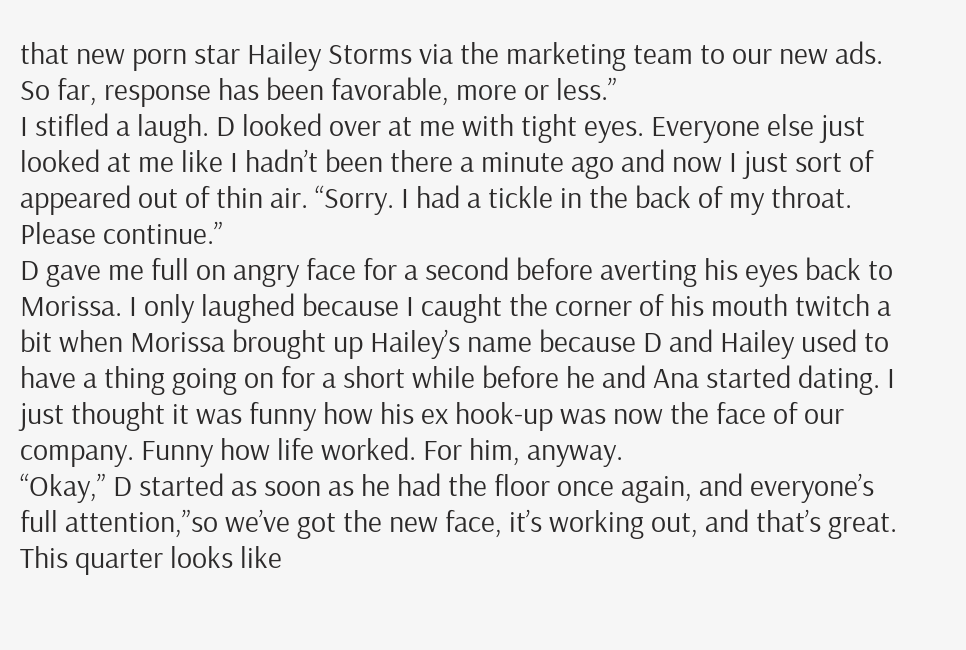that new porn star Hailey Storms via the marketing team to our new ads. So far, response has been favorable, more or less.”
I stifled a laugh. D looked over at me with tight eyes. Everyone else just looked at me like I hadn’t been there a minute ago and now I just sort of appeared out of thin air. “Sorry. I had a tickle in the back of my throat. Please continue.”
D gave me full on angry face for a second before averting his eyes back to Morissa. I only laughed because I caught the corner of his mouth twitch a bit when Morissa brought up Hailey’s name because D and Hailey used to have a thing going on for a short while before he and Ana started dating. I just thought it was funny how his ex hook-up was now the face of our company. Funny how life worked. For him, anyway.
“Okay,” D started as soon as he had the floor once again, and everyone’s full attention,”so we’ve got the new face, it’s working out, and that’s great. This quarter looks like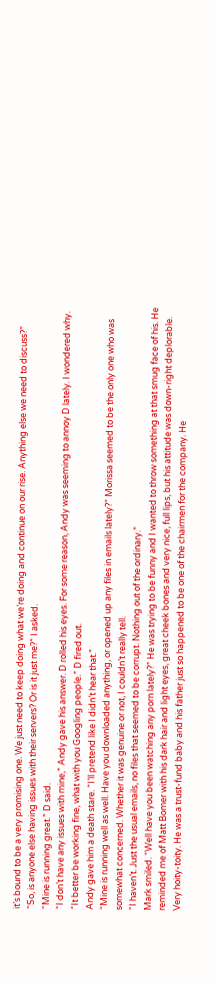it’s bound to be a very promising one. We just need to keep doing what we’re doing and continue on our rise. Anything else we need to discuss?”
“So, is anyone else having issues with their servers? Or is it just me?” I asked.
“Mine is running great.” D said.
“I don’t have any issues with mine,” Andy gave his answer. D rolled his eyes. For some reason, Andy was seeming to annoy D lately. I wondered why.
“It better be working fine, what with you Googling people.” D fired out.
Andy gave him a death stare. “I’ll pretend like I didn’t hear that.”
“Mine is running well as well. Have you downloaded anything, or opened up any files in emails lately?” Morissa seemed to be the only one who was somewhat concerned. Whether it was genuine or not, I couldn’t really tell.
“I haven’t. Just the usual emails, no files that seemed to be corrupt. Nothing out of the ordinary.”
Mark smiled. “Well have you been watching any porn lately?” He was trying to be funny and I wanted to throw something at that smug face of his. He reminded me of Matt Bomer with his dark hair and light eyes, great cheek bones and very nice, full lips, but his attitude was down-right deplorable. Very hoity-toity. He was a trust-fund baby and his father just so happened to be one of the chairmen for the company. He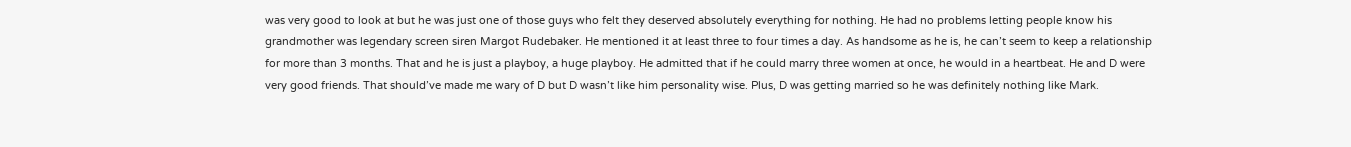was very good to look at but he was just one of those guys who felt they deserved absolutely everything for nothing. He had no problems letting people know his grandmother was legendary screen siren Margot Rudebaker. He mentioned it at least three to four times a day. As handsome as he is, he can’t seem to keep a relationship for more than 3 months. That and he is just a playboy, a huge playboy. He admitted that if he could marry three women at once, he would in a heartbeat. He and D were very good friends. That should’ve made me wary of D but D wasn’t like him personality wise. Plus, D was getting married so he was definitely nothing like Mark.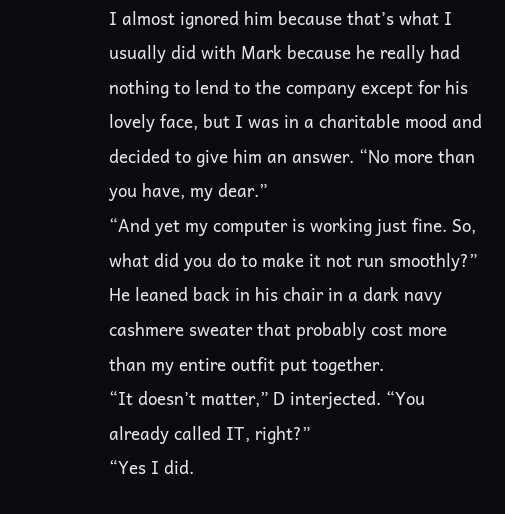I almost ignored him because that’s what I usually did with Mark because he really had nothing to lend to the company except for his lovely face, but I was in a charitable mood and decided to give him an answer. “No more than you have, my dear.”
“And yet my computer is working just fine. So, what did you do to make it not run smoothly?” He leaned back in his chair in a dark navy cashmere sweater that probably cost more than my entire outfit put together.
“It doesn’t matter,” D interjected. “You already called IT, right?”
“Yes I did.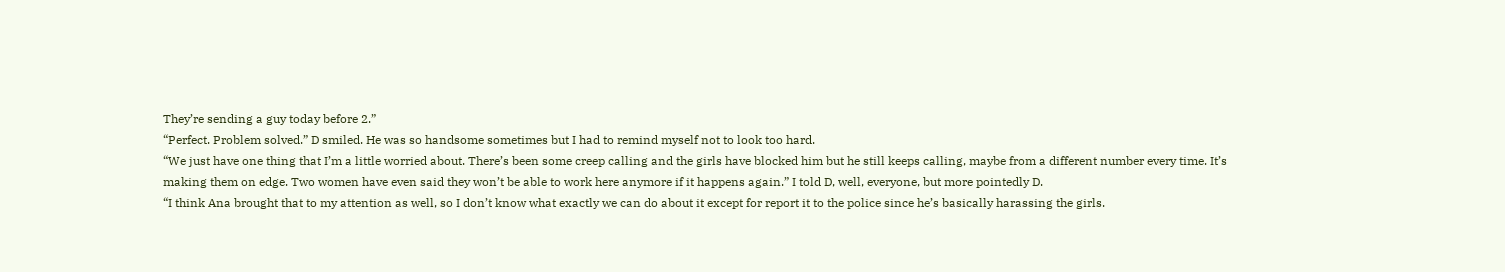They’re sending a guy today before 2.”
“Perfect. Problem solved.” D smiled. He was so handsome sometimes but I had to remind myself not to look too hard.
“We just have one thing that I’m a little worried about. There’s been some creep calling and the girls have blocked him but he still keeps calling, maybe from a different number every time. It’s making them on edge. Two women have even said they won’t be able to work here anymore if it happens again.” I told D, well, everyone, but more pointedly D.
“I think Ana brought that to my attention as well, so I don’t know what exactly we can do about it except for report it to the police since he’s basically harassing the girls.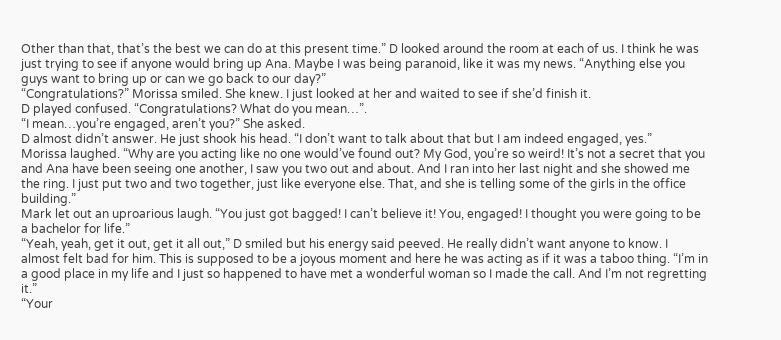Other than that, that’s the best we can do at this present time.” D looked around the room at each of us. I think he was just trying to see if anyone would bring up Ana. Maybe I was being paranoid, like it was my news. “Anything else you guys want to bring up or can we go back to our day?”
“Congratulations?” Morissa smiled. She knew. I just looked at her and waited to see if she’d finish it.
D played confused. “Congratulations? What do you mean…”.
“I mean…you’re engaged, aren’t you?” She asked.
D almost didn’t answer. He just shook his head. “I don’t want to talk about that but I am indeed engaged, yes.”
Morissa laughed. “Why are you acting like no one would’ve found out? My God, you’re so weird! It’s not a secret that you and Ana have been seeing one another, I saw you two out and about. And I ran into her last night and she showed me the ring. I just put two and two together, just like everyone else. That, and she is telling some of the girls in the office building.”
Mark let out an uproarious laugh. “You just got bagged! I can’t believe it! You, engaged! I thought you were going to be a bachelor for life.”
“Yeah, yeah, get it out, get it all out,” D smiled but his energy said peeved. He really didn’t want anyone to know. I almost felt bad for him. This is supposed to be a joyous moment and here he was acting as if it was a taboo thing. “I’m in a good place in my life and I just so happened to have met a wonderful woman so I made the call. And I’m not regretting it.”
“Your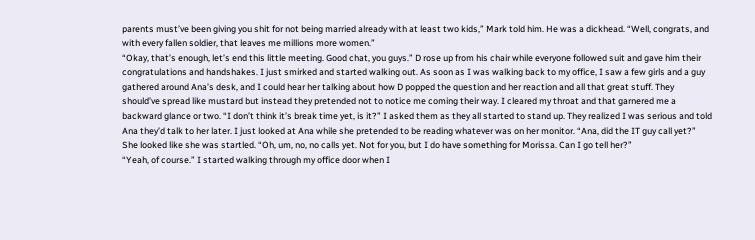parents must’ve been giving you shit for not being married already with at least two kids,” Mark told him. He was a dickhead. “Well, congrats, and with every fallen soldier, that leaves me millions more women.”
“Okay, that’s enough, let’s end this little meeting. Good chat, you guys.” D rose up from his chair while everyone followed suit and gave him their congratulations and handshakes. I just smirked and started walking out. As soon as I was walking back to my office, I saw a few girls and a guy gathered around Ana’s desk, and I could hear her talking about how D popped the question and her reaction and all that great stuff. They should’ve spread like mustard but instead they pretended not to notice me coming their way. I cleared my throat and that garnered me a backward glance or two. “I don’t think it’s break time yet, is it?” I asked them as they all started to stand up. They realized I was serious and told Ana they’d talk to her later. I just looked at Ana while she pretended to be reading whatever was on her monitor. “Ana, did the IT guy call yet?”
She looked like she was startled. “Oh, um, no, no calls yet. Not for you, but I do have something for Morissa. Can I go tell her?”
“Yeah, of course.” I started walking through my office door when I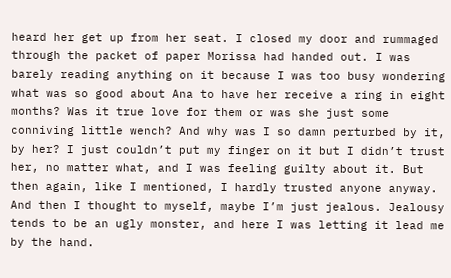heard her get up from her seat. I closed my door and rummaged through the packet of paper Morissa had handed out. I was barely reading anything on it because I was too busy wondering what was so good about Ana to have her receive a ring in eight months? Was it true love for them or was she just some conniving little wench? And why was I so damn perturbed by it, by her? I just couldn’t put my finger on it but I didn’t trust her, no matter what, and I was feeling guilty about it. But then again, like I mentioned, I hardly trusted anyone anyway. And then I thought to myself, maybe I’m just jealous. Jealousy tends to be an ugly monster, and here I was letting it lead me by the hand.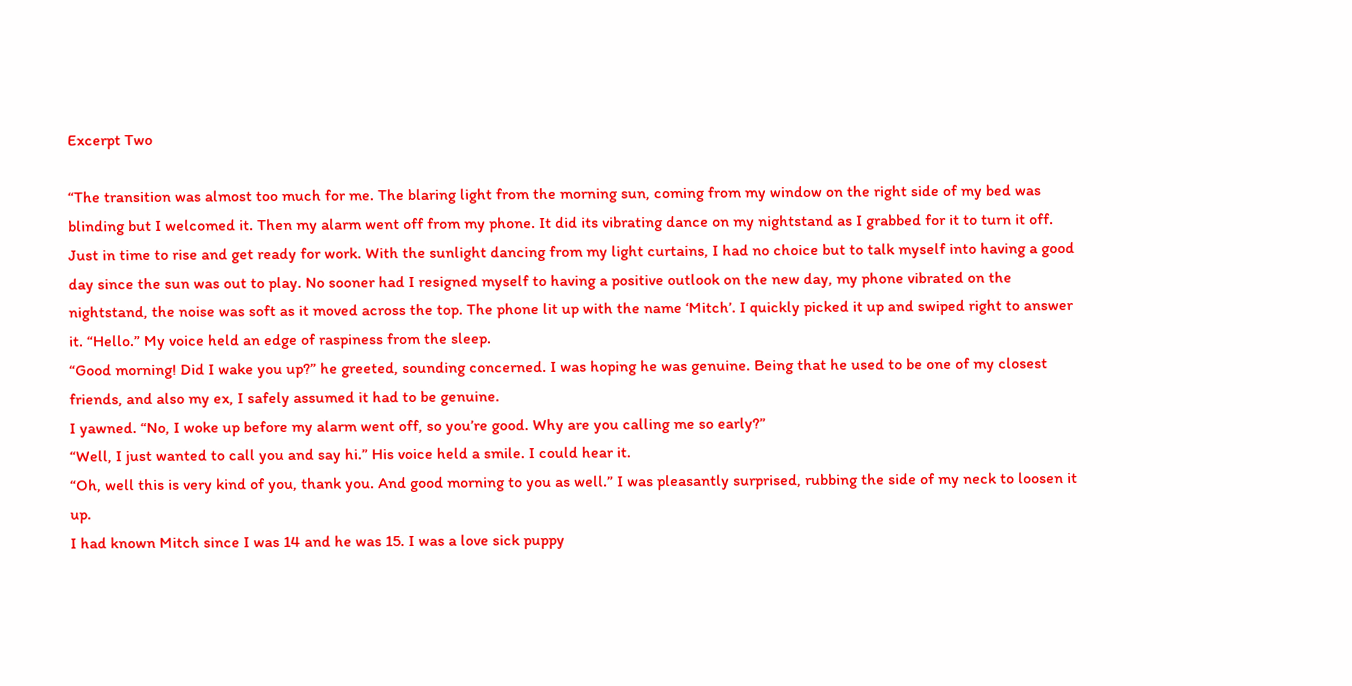Excerpt Two

“The transition was almost too much for me. The blaring light from the morning sun, coming from my window on the right side of my bed was blinding but I welcomed it. Then my alarm went off from my phone. It did its vibrating dance on my nightstand as I grabbed for it to turn it off. Just in time to rise and get ready for work. With the sunlight dancing from my light curtains, I had no choice but to talk myself into having a good day since the sun was out to play. No sooner had I resigned myself to having a positive outlook on the new day, my phone vibrated on the nightstand, the noise was soft as it moved across the top. The phone lit up with the name ‘Mitch’. I quickly picked it up and swiped right to answer it. “Hello.” My voice held an edge of raspiness from the sleep.
“Good morning! Did I wake you up?” he greeted, sounding concerned. I was hoping he was genuine. Being that he used to be one of my closest friends, and also my ex, I safely assumed it had to be genuine.
I yawned. “No, I woke up before my alarm went off, so you’re good. Why are you calling me so early?”
“Well, I just wanted to call you and say hi.” His voice held a smile. I could hear it.
“Oh, well this is very kind of you, thank you. And good morning to you as well.” I was pleasantly surprised, rubbing the side of my neck to loosen it up.
I had known Mitch since I was 14 and he was 15. I was a love sick puppy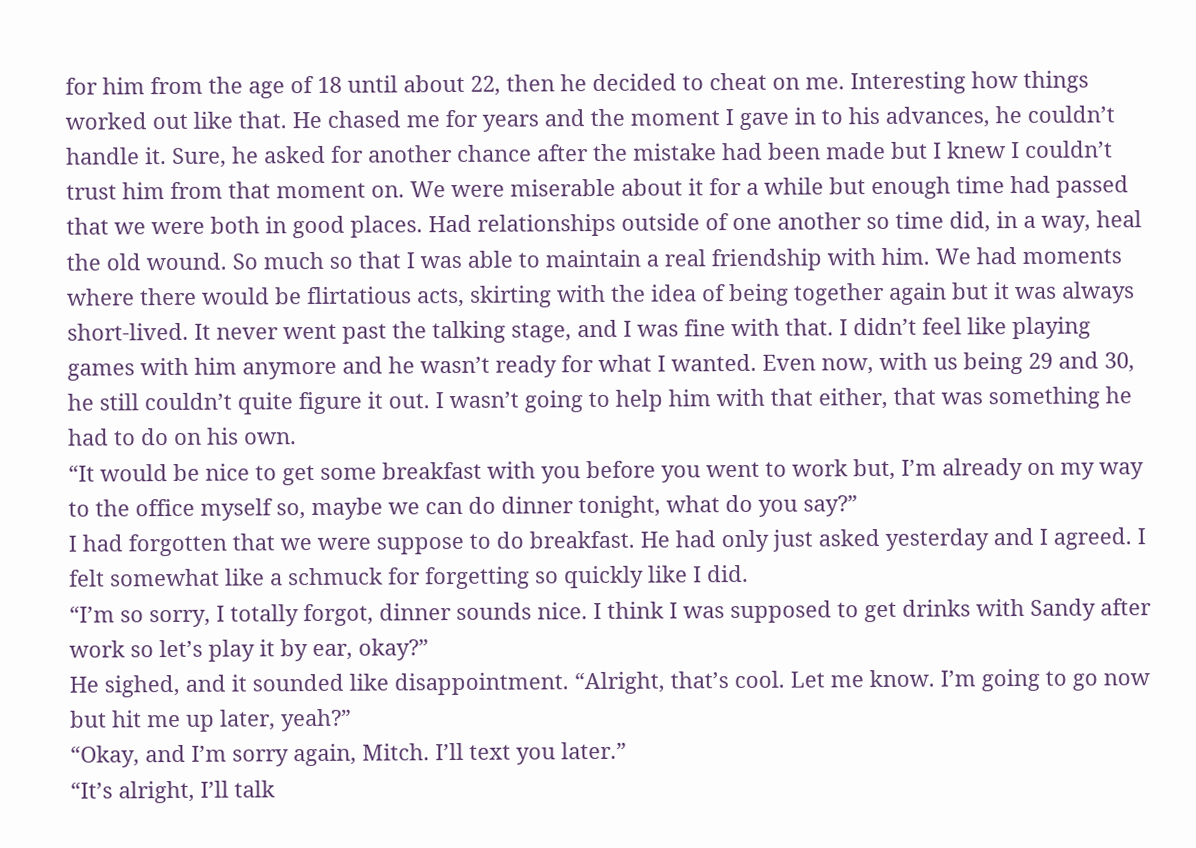for him from the age of 18 until about 22, then he decided to cheat on me. Interesting how things worked out like that. He chased me for years and the moment I gave in to his advances, he couldn’t handle it. Sure, he asked for another chance after the mistake had been made but I knew I couldn’t trust him from that moment on. We were miserable about it for a while but enough time had passed that we were both in good places. Had relationships outside of one another so time did, in a way, heal the old wound. So much so that I was able to maintain a real friendship with him. We had moments where there would be flirtatious acts, skirting with the idea of being together again but it was always short-lived. It never went past the talking stage, and I was fine with that. I didn’t feel like playing games with him anymore and he wasn’t ready for what I wanted. Even now, with us being 29 and 30, he still couldn’t quite figure it out. I wasn’t going to help him with that either, that was something he had to do on his own.
“It would be nice to get some breakfast with you before you went to work but, I’m already on my way to the office myself so, maybe we can do dinner tonight, what do you say?”
I had forgotten that we were suppose to do breakfast. He had only just asked yesterday and I agreed. I felt somewhat like a schmuck for forgetting so quickly like I did.
“I’m so sorry, I totally forgot, dinner sounds nice. I think I was supposed to get drinks with Sandy after work so let’s play it by ear, okay?”
He sighed, and it sounded like disappointment. “Alright, that’s cool. Let me know. I’m going to go now but hit me up later, yeah?”
“Okay, and I’m sorry again, Mitch. I’ll text you later.”
“It’s alright, I’ll talk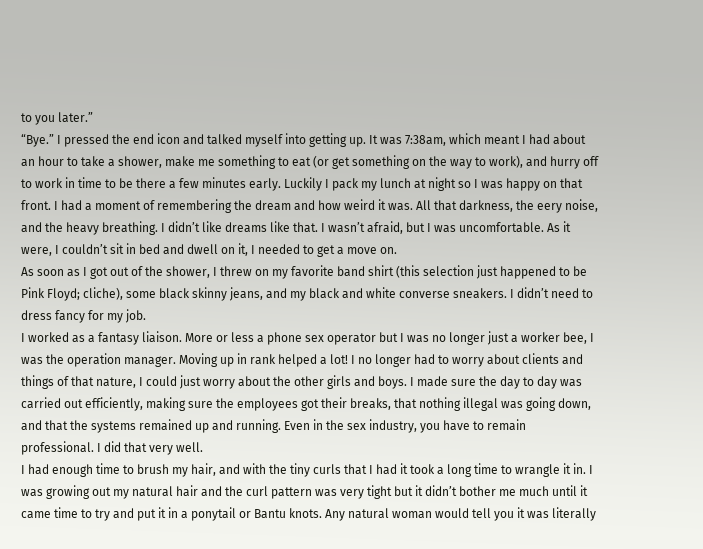to you later.”
“Bye.” I pressed the end icon and talked myself into getting up. It was 7:38am, which meant I had about an hour to take a shower, make me something to eat (or get something on the way to work), and hurry off to work in time to be there a few minutes early. Luckily I pack my lunch at night so I was happy on that front. I had a moment of remembering the dream and how weird it was. All that darkness, the eery noise, and the heavy breathing. I didn’t like dreams like that. I wasn’t afraid, but I was uncomfortable. As it were, I couldn’t sit in bed and dwell on it, I needed to get a move on.
As soon as I got out of the shower, I threw on my favorite band shirt (this selection just happened to be Pink Floyd; cliche), some black skinny jeans, and my black and white converse sneakers. I didn’t need to dress fancy for my job.
I worked as a fantasy liaison. More or less a phone sex operator but I was no longer just a worker bee, I was the operation manager. Moving up in rank helped a lot! I no longer had to worry about clients and things of that nature, I could just worry about the other girls and boys. I made sure the day to day was carried out efficiently, making sure the employees got their breaks, that nothing illegal was going down, and that the systems remained up and running. Even in the sex industry, you have to remain professional. I did that very well.
I had enough time to brush my hair, and with the tiny curls that I had it took a long time to wrangle it in. I was growing out my natural hair and the curl pattern was very tight but it didn’t bother me much until it came time to try and put it in a ponytail or Bantu knots. Any natural woman would tell you it was literally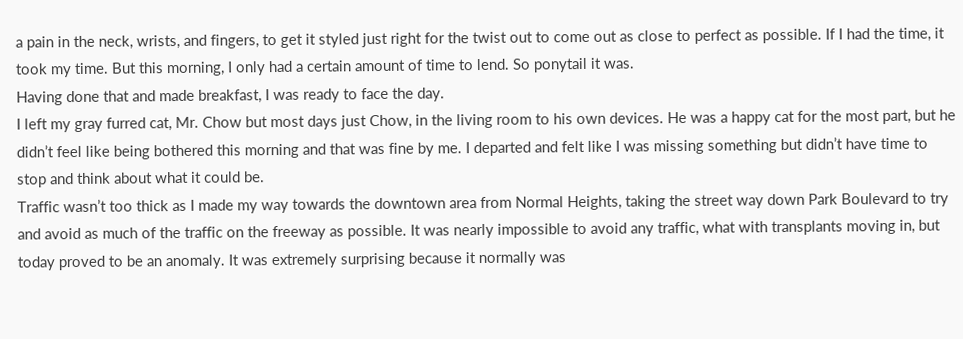a pain in the neck, wrists, and fingers, to get it styled just right for the twist out to come out as close to perfect as possible. If I had the time, it took my time. But this morning, I only had a certain amount of time to lend. So ponytail it was.
Having done that and made breakfast, I was ready to face the day.
I left my gray furred cat, Mr. Chow but most days just Chow, in the living room to his own devices. He was a happy cat for the most part, but he didn’t feel like being bothered this morning and that was fine by me. I departed and felt like I was missing something but didn’t have time to stop and think about what it could be.
Traffic wasn’t too thick as I made my way towards the downtown area from Normal Heights, taking the street way down Park Boulevard to try and avoid as much of the traffic on the freeway as possible. It was nearly impossible to avoid any traffic, what with transplants moving in, but today proved to be an anomaly. It was extremely surprising because it normally was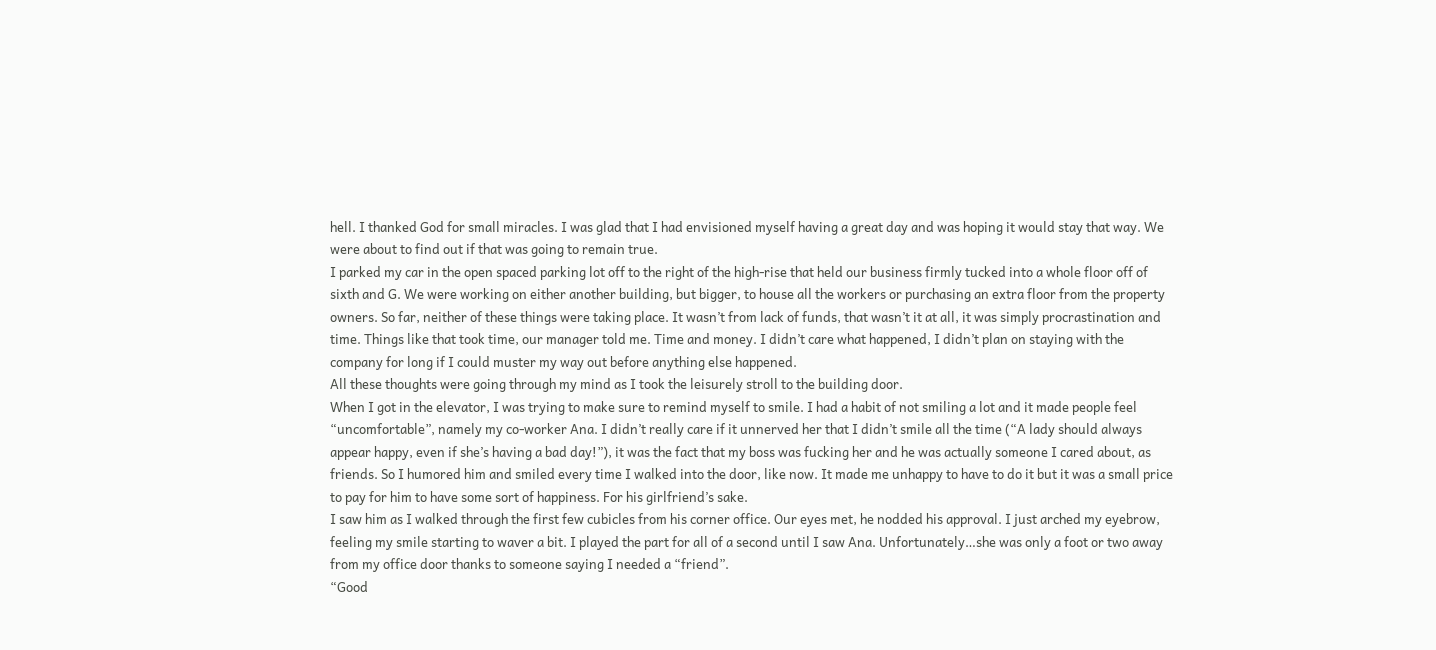hell. I thanked God for small miracles. I was glad that I had envisioned myself having a great day and was hoping it would stay that way. We were about to find out if that was going to remain true.
I parked my car in the open spaced parking lot off to the right of the high-rise that held our business firmly tucked into a whole floor off of sixth and G. We were working on either another building, but bigger, to house all the workers or purchasing an extra floor from the property owners. So far, neither of these things were taking place. It wasn’t from lack of funds, that wasn’t it at all, it was simply procrastination and time. Things like that took time, our manager told me. Time and money. I didn’t care what happened, I didn’t plan on staying with the company for long if I could muster my way out before anything else happened.
All these thoughts were going through my mind as I took the leisurely stroll to the building door.
When I got in the elevator, I was trying to make sure to remind myself to smile. I had a habit of not smiling a lot and it made people feel “uncomfortable”, namely my co-worker Ana. I didn’t really care if it unnerved her that I didn’t smile all the time (“A lady should always appear happy, even if she’s having a bad day!”), it was the fact that my boss was fucking her and he was actually someone I cared about, as friends. So I humored him and smiled every time I walked into the door, like now. It made me unhappy to have to do it but it was a small price to pay for him to have some sort of happiness. For his girlfriend’s sake.
I saw him as I walked through the first few cubicles from his corner office. Our eyes met, he nodded his approval. I just arched my eyebrow, feeling my smile starting to waver a bit. I played the part for all of a second until I saw Ana. Unfortunately…she was only a foot or two away from my office door thanks to someone saying I needed a “friend”.
“Good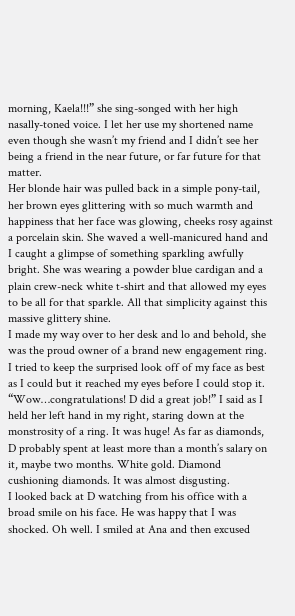morning, Kaela!!!” she sing-songed with her high nasally-toned voice. I let her use my shortened name even though she wasn’t my friend and I didn’t see her being a friend in the near future, or far future for that matter.
Her blonde hair was pulled back in a simple pony-tail, her brown eyes glittering with so much warmth and happiness that her face was glowing, cheeks rosy against a porcelain skin. She waved a well-manicured hand and I caught a glimpse of something sparkling awfully bright. She was wearing a powder blue cardigan and a plain crew-neck white t-shirt and that allowed my eyes to be all for that sparkle. All that simplicity against this massive glittery shine.
I made my way over to her desk and lo and behold, she was the proud owner of a brand new engagement ring. I tried to keep the surprised look off of my face as best as I could but it reached my eyes before I could stop it. “Wow…congratulations! D did a great job!” I said as I held her left hand in my right, staring down at the monstrosity of a ring. It was huge! As far as diamonds, D probably spent at least more than a month’s salary on it, maybe two months. White gold. Diamond cushioning diamonds. It was almost disgusting.
I looked back at D watching from his office with a broad smile on his face. He was happy that I was shocked. Oh well. I smiled at Ana and then excused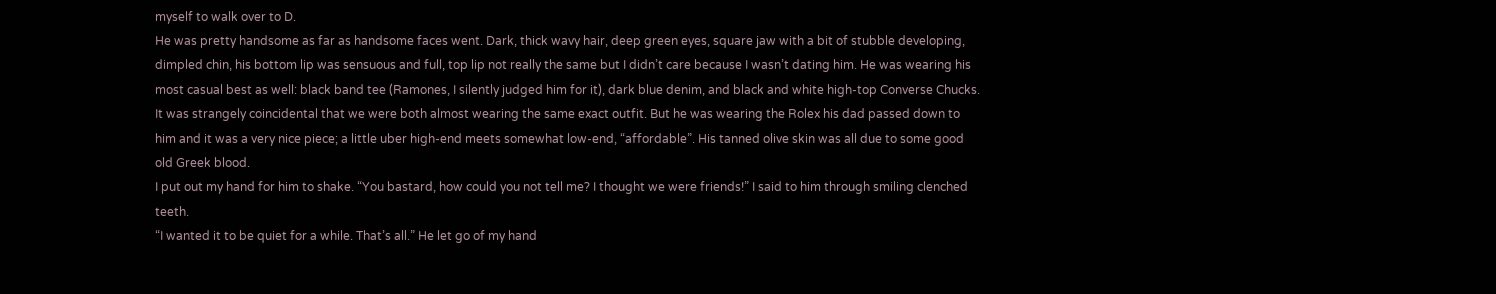myself to walk over to D.
He was pretty handsome as far as handsome faces went. Dark, thick wavy hair, deep green eyes, square jaw with a bit of stubble developing, dimpled chin, his bottom lip was sensuous and full, top lip not really the same but I didn’t care because I wasn’t dating him. He was wearing his most casual best as well: black band tee (Ramones, I silently judged him for it), dark blue denim, and black and white high-top Converse Chucks. It was strangely coincidental that we were both almost wearing the same exact outfit. But he was wearing the Rolex his dad passed down to him and it was a very nice piece; a little uber high-end meets somewhat low-end, “affordable”. His tanned olive skin was all due to some good old Greek blood.
I put out my hand for him to shake. “You bastard, how could you not tell me? I thought we were friends!” I said to him through smiling clenched teeth.
“I wanted it to be quiet for a while. That’s all.” He let go of my hand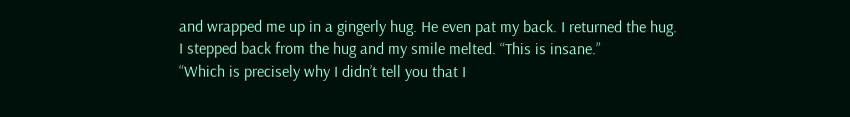and wrapped me up in a gingerly hug. He even pat my back. I returned the hug.
I stepped back from the hug and my smile melted. “This is insane.”
“Which is precisely why I didn’t tell you that I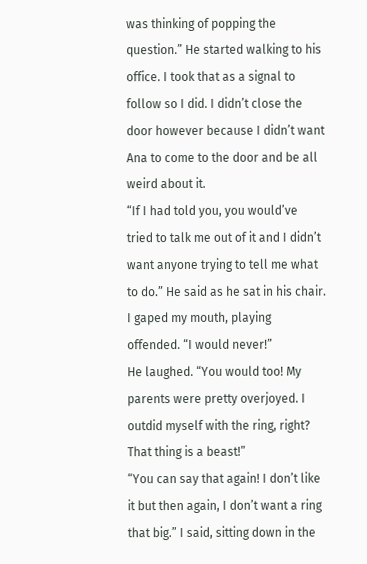was thinking of popping the question.” He started walking to his office. I took that as a signal to follow so I did. I didn’t close the door however because I didn’t want Ana to come to the door and be all weird about it.
“If I had told you, you would’ve tried to talk me out of it and I didn’t want anyone trying to tell me what to do.” He said as he sat in his chair.
I gaped my mouth, playing offended. “I would never!”
He laughed. “You would too! My parents were pretty overjoyed. I outdid myself with the ring, right? That thing is a beast!”
“You can say that again! I don’t like it but then again, I don’t want a ring that big.” I said, sitting down in the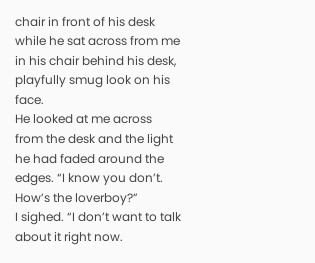chair in front of his desk while he sat across from me in his chair behind his desk, playfully smug look on his face.
He looked at me across from the desk and the light he had faded around the edges. “I know you don’t. How’s the loverboy?”
I sighed. “I don’t want to talk about it right now.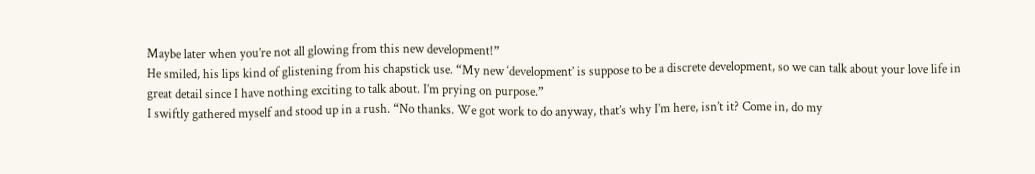Maybe later when you’re not all glowing from this new development!”
He smiled, his lips kind of glistening from his chapstick use. “My new ‘development’ is suppose to be a discrete development, so we can talk about your love life in great detail since I have nothing exciting to talk about. I’m prying on purpose.”
I swiftly gathered myself and stood up in a rush. “No thanks. We got work to do anyway, that’s why I’m here, isn’t it? Come in, do my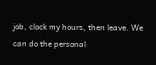job, clock my hours, then leave. We can do the personal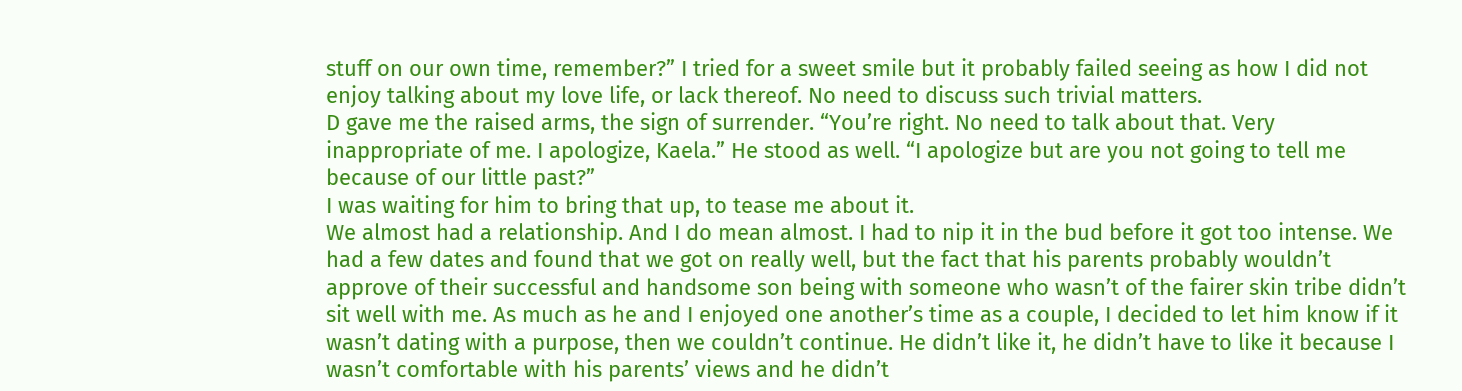stuff on our own time, remember?” I tried for a sweet smile but it probably failed seeing as how I did not enjoy talking about my love life, or lack thereof. No need to discuss such trivial matters.
D gave me the raised arms, the sign of surrender. “You’re right. No need to talk about that. Very inappropriate of me. I apologize, Kaela.” He stood as well. “I apologize but are you not going to tell me because of our little past?”
I was waiting for him to bring that up, to tease me about it.
We almost had a relationship. And I do mean almost. I had to nip it in the bud before it got too intense. We had a few dates and found that we got on really well, but the fact that his parents probably wouldn’t approve of their successful and handsome son being with someone who wasn’t of the fairer skin tribe didn’t sit well with me. As much as he and I enjoyed one another’s time as a couple, I decided to let him know if it wasn’t dating with a purpose, then we couldn’t continue. He didn’t like it, he didn’t have to like it because I wasn’t comfortable with his parents’ views and he didn’t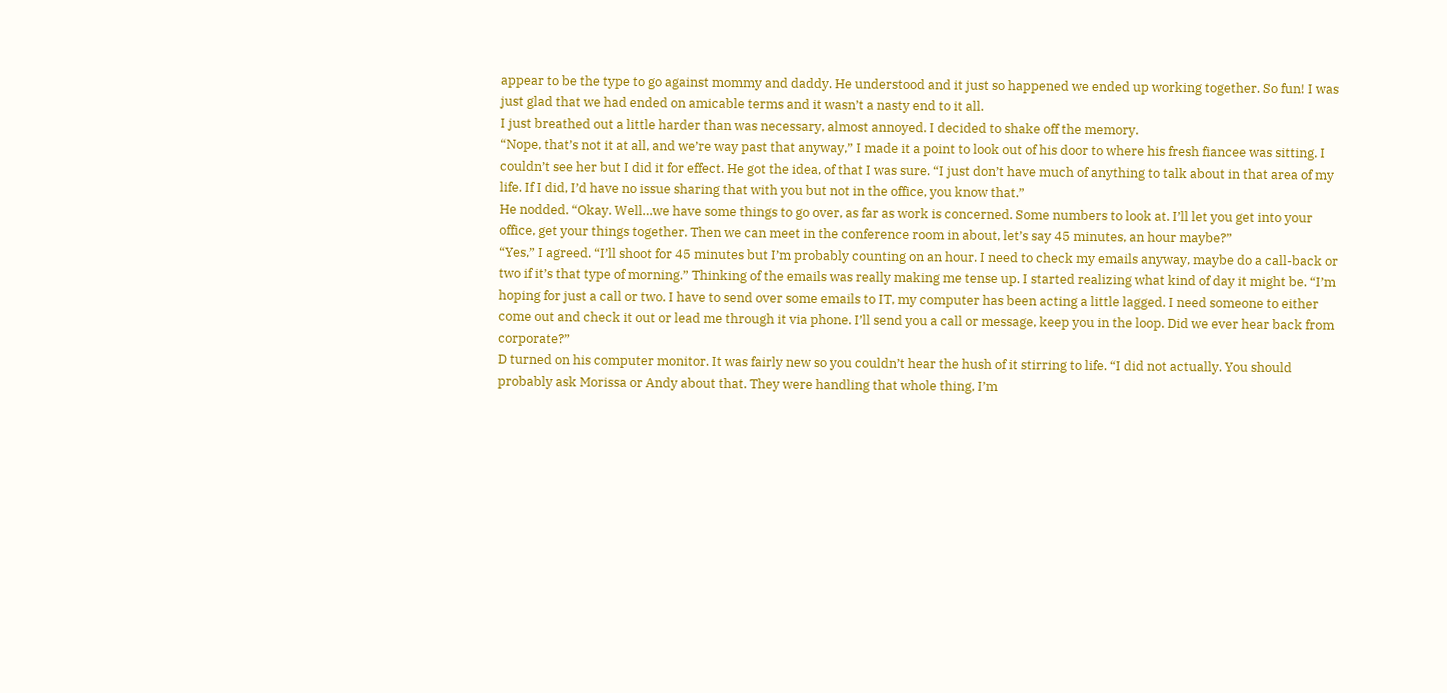appear to be the type to go against mommy and daddy. He understood and it just so happened we ended up working together. So fun! I was just glad that we had ended on amicable terms and it wasn’t a nasty end to it all.
I just breathed out a little harder than was necessary, almost annoyed. I decided to shake off the memory.
“Nope, that’s not it at all, and we’re way past that anyway,” I made it a point to look out of his door to where his fresh fiancee was sitting. I couldn’t see her but I did it for effect. He got the idea, of that I was sure. “I just don’t have much of anything to talk about in that area of my life. If I did, I’d have no issue sharing that with you but not in the office, you know that.”
He nodded. “Okay. Well…we have some things to go over, as far as work is concerned. Some numbers to look at. I’ll let you get into your office, get your things together. Then we can meet in the conference room in about, let’s say 45 minutes, an hour maybe?”
“Yes,” I agreed. “I’ll shoot for 45 minutes but I’m probably counting on an hour. I need to check my emails anyway, maybe do a call-back or two if it’s that type of morning.” Thinking of the emails was really making me tense up. I started realizing what kind of day it might be. “I’m hoping for just a call or two. I have to send over some emails to IT, my computer has been acting a little lagged. I need someone to either come out and check it out or lead me through it via phone. I’ll send you a call or message, keep you in the loop. Did we ever hear back from corporate?”
D turned on his computer monitor. It was fairly new so you couldn’t hear the hush of it stirring to life. “I did not actually. You should probably ask Morissa or Andy about that. They were handling that whole thing, I’m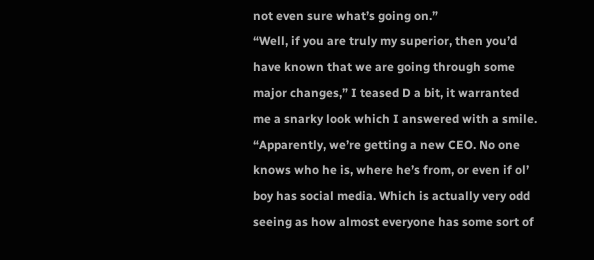not even sure what’s going on.”
“Well, if you are truly my superior, then you’d have known that we are going through some major changes,” I teased D a bit, it warranted me a snarky look which I answered with a smile. “Apparently, we’re getting a new CEO. No one knows who he is, where he’s from, or even if ol’ boy has social media. Which is actually very odd seeing as how almost everyone has some sort of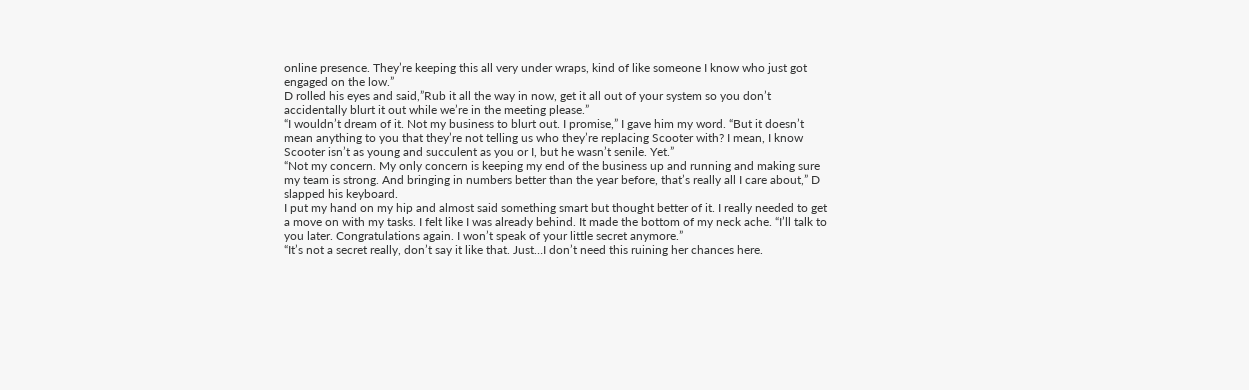online presence. They’re keeping this all very under wraps, kind of like someone I know who just got engaged on the low.”
D rolled his eyes and said,”Rub it all the way in now, get it all out of your system so you don’t accidentally blurt it out while we’re in the meeting please.”
“I wouldn’t dream of it. Not my business to blurt out. I promise,” I gave him my word. “But it doesn’t mean anything to you that they’re not telling us who they’re replacing Scooter with? I mean, I know Scooter isn’t as young and succulent as you or I, but he wasn’t senile. Yet.”
“Not my concern. My only concern is keeping my end of the business up and running and making sure my team is strong. And bringing in numbers better than the year before, that’s really all I care about,” D slapped his keyboard.
I put my hand on my hip and almost said something smart but thought better of it. I really needed to get a move on with my tasks. I felt like I was already behind. It made the bottom of my neck ache. “I’ll talk to you later. Congratulations again. I won’t speak of your little secret anymore.”
“It’s not a secret really, don’t say it like that. Just…I don’t need this ruining her chances here.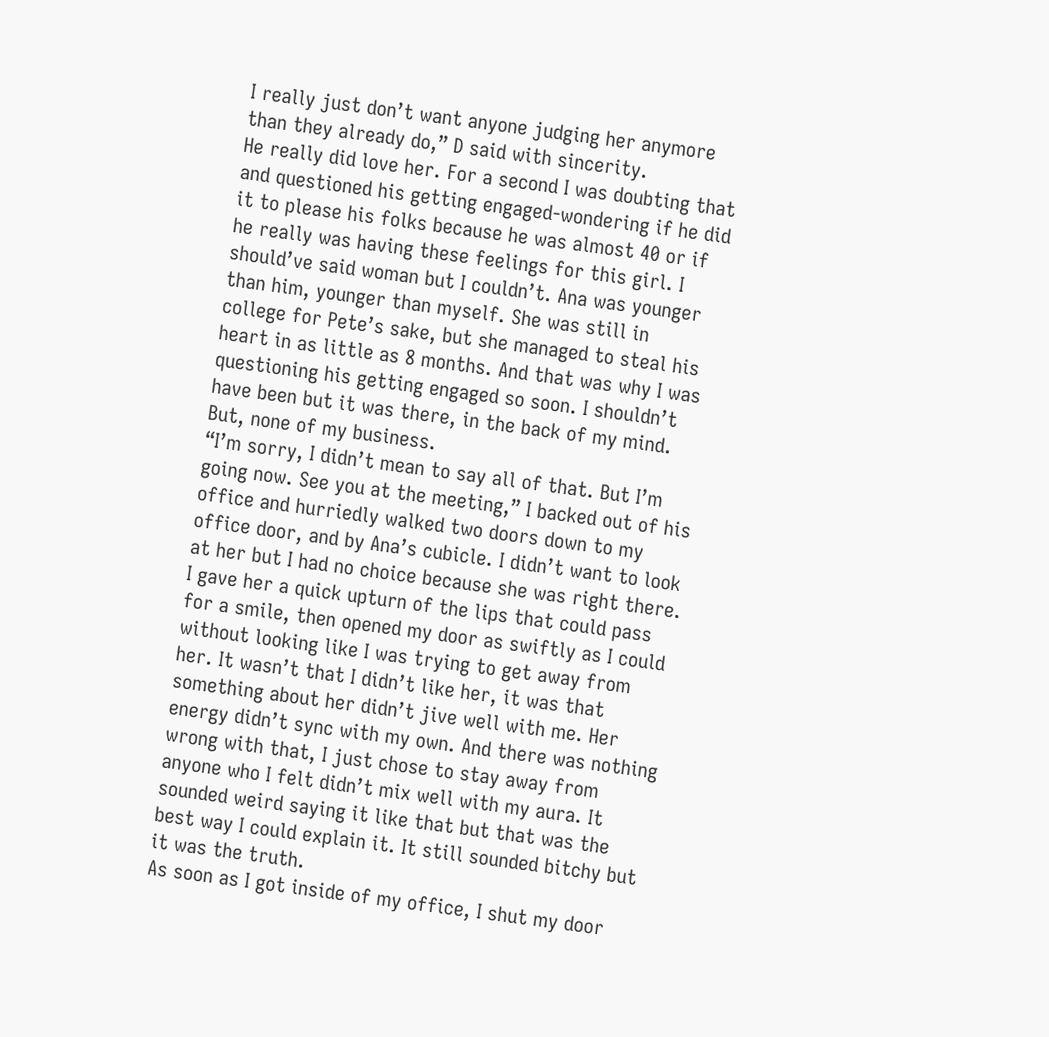I really just don’t want anyone judging her anymore than they already do,” D said with sincerity.
He really did love her. For a second I was doubting that and questioned his getting engaged-wondering if he did it to please his folks because he was almost 40 or if he really was having these feelings for this girl. I should’ve said woman but I couldn’t. Ana was younger than him, younger than myself. She was still in college for Pete’s sake, but she managed to steal his heart in as little as 8 months. And that was why I was questioning his getting engaged so soon. I shouldn’t have been but it was there, in the back of my mind. But, none of my business.
“I’m sorry, I didn’t mean to say all of that. But I’m going now. See you at the meeting,” I backed out of his office and hurriedly walked two doors down to my office door, and by Ana’s cubicle. I didn’t want to look at her but I had no choice because she was right there. I gave her a quick upturn of the lips that could pass for a smile, then opened my door as swiftly as I could without looking like I was trying to get away from her. It wasn’t that I didn’t like her, it was that something about her didn’t jive well with me. Her energy didn’t sync with my own. And there was nothing wrong with that, I just chose to stay away from anyone who I felt didn’t mix well with my aura. It sounded weird saying it like that but that was the best way I could explain it. It still sounded bitchy but it was the truth.
As soon as I got inside of my office, I shut my door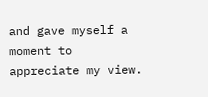and gave myself a moment to appreciate my view.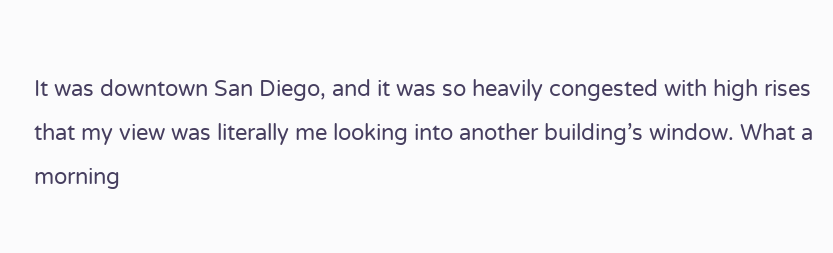It was downtown San Diego, and it was so heavily congested with high rises that my view was literally me looking into another building’s window. What a morning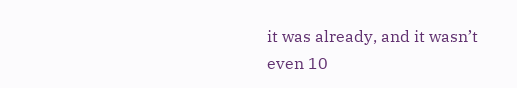it was already, and it wasn’t even 10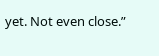yet. Not even close.”